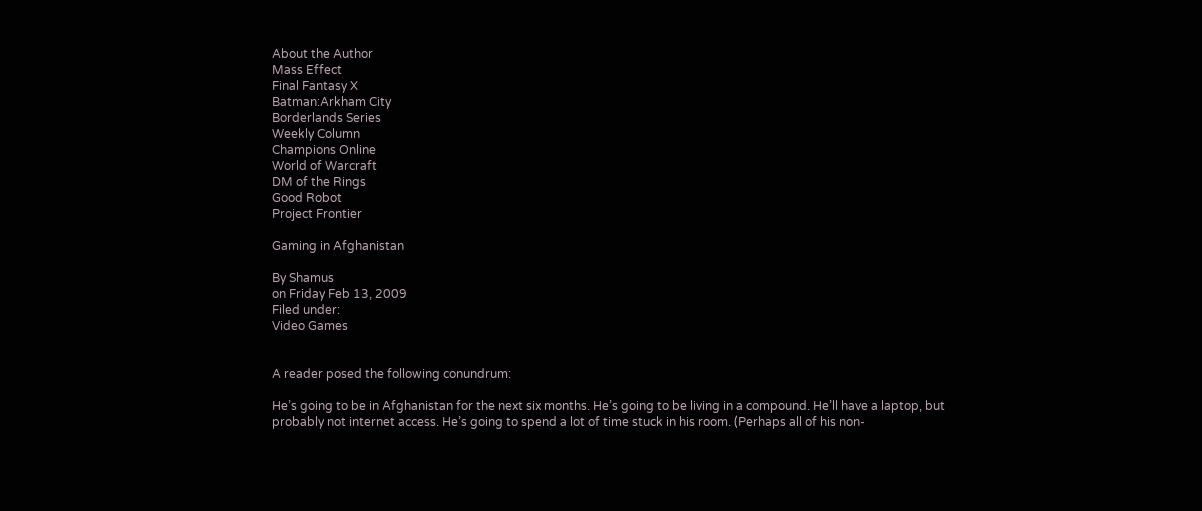About the Author
Mass Effect
Final Fantasy X
Batman:Arkham City
Borderlands Series
Weekly Column
Champions Online
World of Warcraft
DM of the Rings
Good Robot
Project Frontier

Gaming in Afghanistan

By Shamus
on Friday Feb 13, 2009
Filed under:
Video Games


A reader posed the following conundrum:

He’s going to be in Afghanistan for the next six months. He’s going to be living in a compound. He’ll have a laptop, but probably not internet access. He’s going to spend a lot of time stuck in his room. (Perhaps all of his non-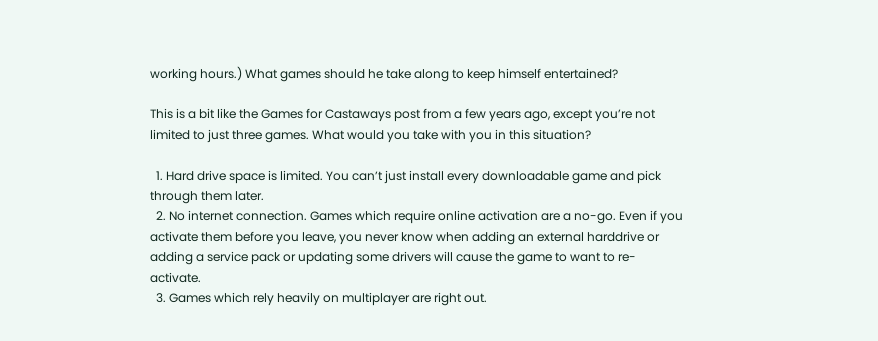working hours.) What games should he take along to keep himself entertained?

This is a bit like the Games for Castaways post from a few years ago, except you’re not limited to just three games. What would you take with you in this situation?

  1. Hard drive space is limited. You can’t just install every downloadable game and pick through them later.
  2. No internet connection. Games which require online activation are a no-go. Even if you activate them before you leave, you never know when adding an external harddrive or adding a service pack or updating some drivers will cause the game to want to re-activate.
  3. Games which rely heavily on multiplayer are right out.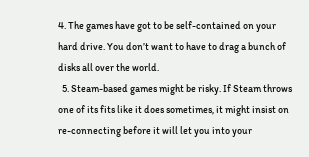4. The games have got to be self-contained on your hard drive. You don’t want to have to drag a bunch of disks all over the world.
  5. Steam-based games might be risky. If Steam throws one of its fits like it does sometimes, it might insist on re-connecting before it will let you into your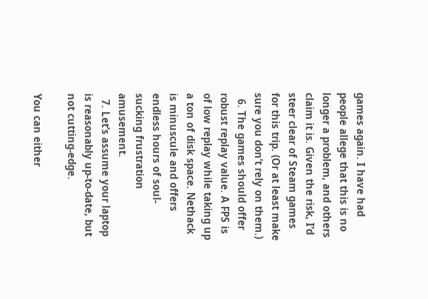games again. I have had people allege that this is no longer a problem, and others claim it is. Given the risk, I’d steer clear of Steam games for this trip. (Or at least make sure you don’t rely on them.)
  6. The games should offer robust replay value. A FPS is of low replay while taking up a ton of disk space. Nethack is minuscule and offers endless hours of soul-sucking frustration amusement.
  7. Let’s assume your laptop is reasonably up-to-date, but not cutting-edge.

You can either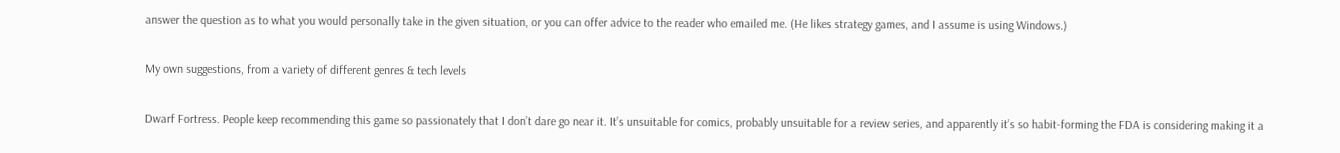answer the question as to what you would personally take in the given situation, or you can offer advice to the reader who emailed me. (He likes strategy games, and I assume is using Windows.)

My own suggestions, from a variety of different genres & tech levels

Dwarf Fortress. People keep recommending this game so passionately that I don’t dare go near it. It’s unsuitable for comics, probably unsuitable for a review series, and apparently it’s so habit-forming the FDA is considering making it a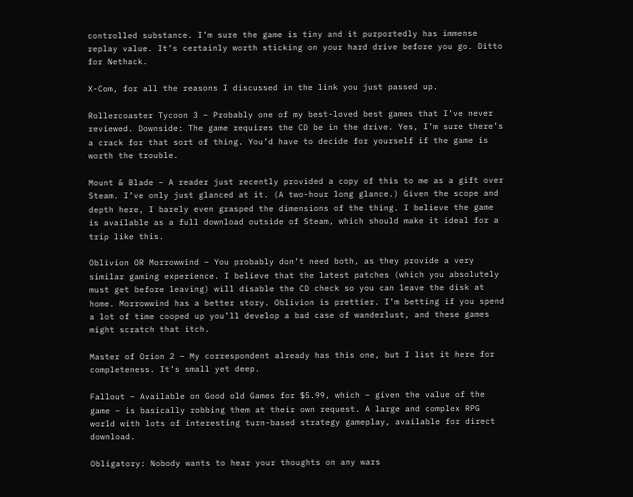controlled substance. I’m sure the game is tiny and it purportedly has immense replay value. It’s certainly worth sticking on your hard drive before you go. Ditto for Nethack.

X-Com, for all the reasons I discussed in the link you just passed up.

Rollercoaster Tycoon 3 – Probably one of my best-loved best games that I’ve never reviewed. Downside: The game requires the CD be in the drive. Yes, I’m sure there’s a crack for that sort of thing. You’d have to decide for yourself if the game is worth the trouble.

Mount & Blade – A reader just recently provided a copy of this to me as a gift over Steam. I’ve only just glanced at it. (A two-hour long glance.) Given the scope and depth here, I barely even grasped the dimensions of the thing. I believe the game is available as a full download outside of Steam, which should make it ideal for a trip like this.

Oblivion OR Morrowwind – You probably don’t need both, as they provide a very similar gaming experience. I believe that the latest patches (which you absolutely must get before leaving) will disable the CD check so you can leave the disk at home. Morrowwind has a better story. Oblivion is prettier. I’m betting if you spend a lot of time cooped up you’ll develop a bad case of wanderlust, and these games might scratch that itch.

Master of Orion 2 – My correspondent already has this one, but I list it here for completeness. It’s small yet deep.

Fallout – Available on Good old Games for $5.99, which – given the value of the game – is basically robbing them at their own request. A large and complex RPG world with lots of interesting turn-based strategy gameplay, available for direct download.

Obligatory: Nobody wants to hear your thoughts on any wars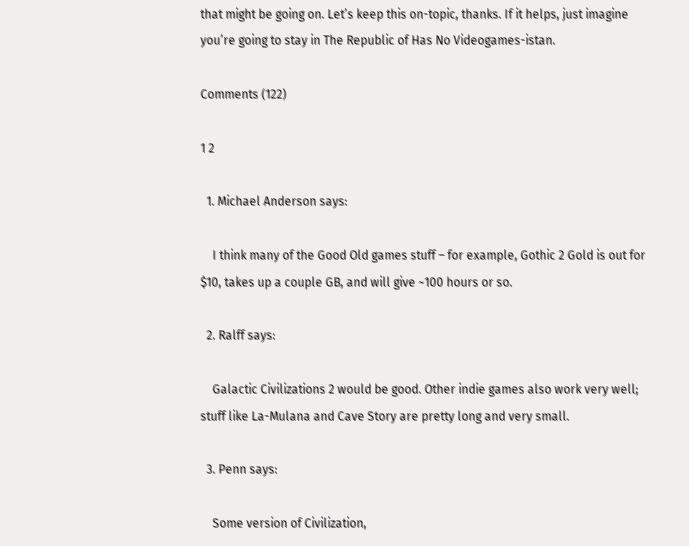that might be going on. Let’s keep this on-topic, thanks. If it helps, just imagine you’re going to stay in The Republic of Has No Videogames-istan.

Comments (122)

1 2

  1. Michael Anderson says:

    I think many of the Good Old games stuff – for example, Gothic 2 Gold is out for $10, takes up a couple GB, and will give ~100 hours or so.

  2. Ralff says:

    Galactic Civilizations 2 would be good. Other indie games also work very well; stuff like La-Mulana and Cave Story are pretty long and very small.

  3. Penn says:

    Some version of Civilization,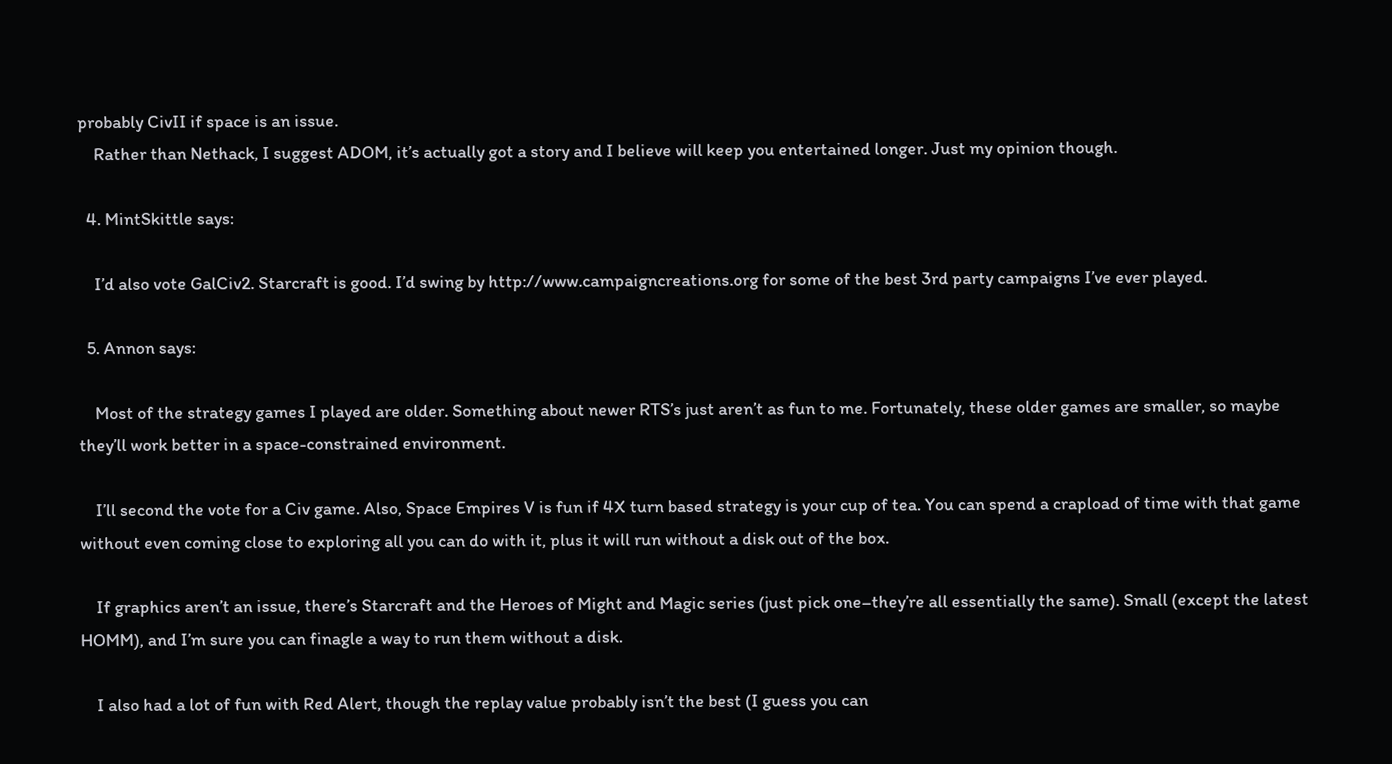probably CivII if space is an issue.
    Rather than Nethack, I suggest ADOM, it’s actually got a story and I believe will keep you entertained longer. Just my opinion though.

  4. MintSkittle says:

    I’d also vote GalCiv2. Starcraft is good. I’d swing by http://www.campaigncreations.org for some of the best 3rd party campaigns I’ve ever played.

  5. Annon says:

    Most of the strategy games I played are older. Something about newer RTS’s just aren’t as fun to me. Fortunately, these older games are smaller, so maybe they’ll work better in a space-constrained environment.

    I’ll second the vote for a Civ game. Also, Space Empires V is fun if 4X turn based strategy is your cup of tea. You can spend a crapload of time with that game without even coming close to exploring all you can do with it, plus it will run without a disk out of the box.

    If graphics aren’t an issue, there’s Starcraft and the Heroes of Might and Magic series (just pick one–they’re all essentially the same). Small (except the latest HOMM), and I’m sure you can finagle a way to run them without a disk.

    I also had a lot of fun with Red Alert, though the replay value probably isn’t the best (I guess you can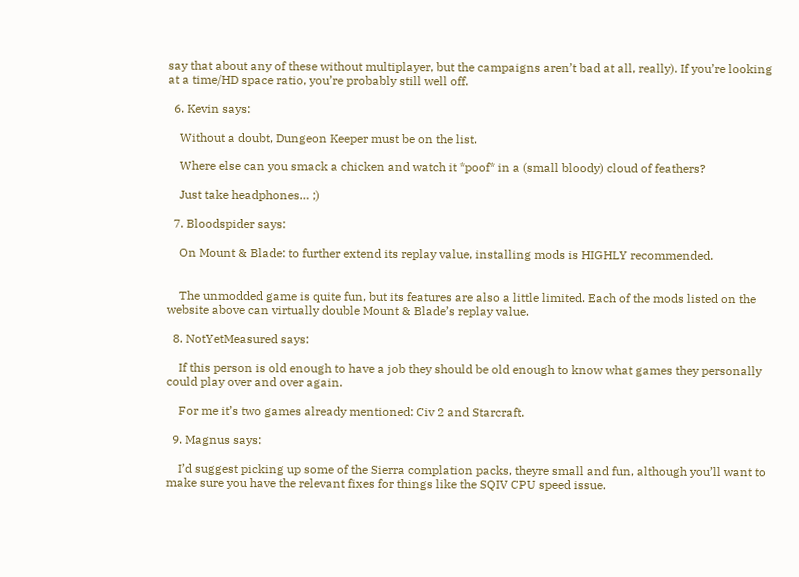say that about any of these without multiplayer, but the campaigns aren’t bad at all, really). If you’re looking at a time/HD space ratio, you’re probably still well off.

  6. Kevin says:

    Without a doubt, Dungeon Keeper must be on the list.

    Where else can you smack a chicken and watch it *poof* in a (small bloody) cloud of feathers?

    Just take headphones… ;)

  7. Bloodspider says:

    On Mount & Blade: to further extend its replay value, installing mods is HIGHLY recommended.


    The unmodded game is quite fun, but its features are also a little limited. Each of the mods listed on the website above can virtually double Mount & Blade’s replay value.

  8. NotYetMeasured says:

    If this person is old enough to have a job they should be old enough to know what games they personally could play over and over again.

    For me it’s two games already mentioned: Civ 2 and Starcraft.

  9. Magnus says:

    I’d suggest picking up some of the Sierra complation packs, theyre small and fun, although you’ll want to make sure you have the relevant fixes for things like the SQIV CPU speed issue.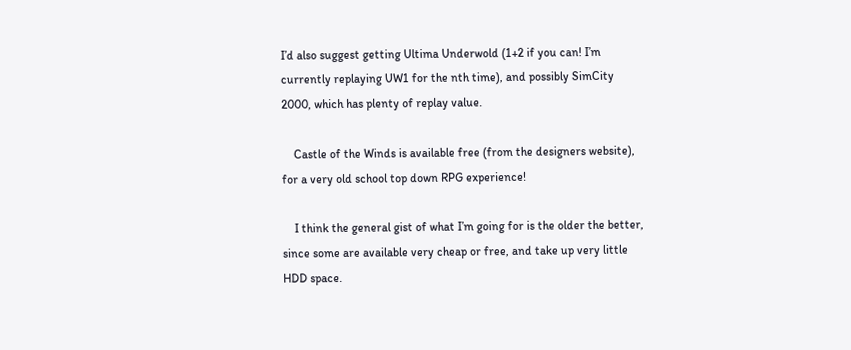I’d also suggest getting Ultima Underwold (1+2 if you can! I’m currently replaying UW1 for the nth time), and possibly SimCity 2000, which has plenty of replay value.

    Castle of the Winds is available free (from the designers website), for a very old school top down RPG experience!

    I think the general gist of what I’m going for is the older the better, since some are available very cheap or free, and take up very little HDD space.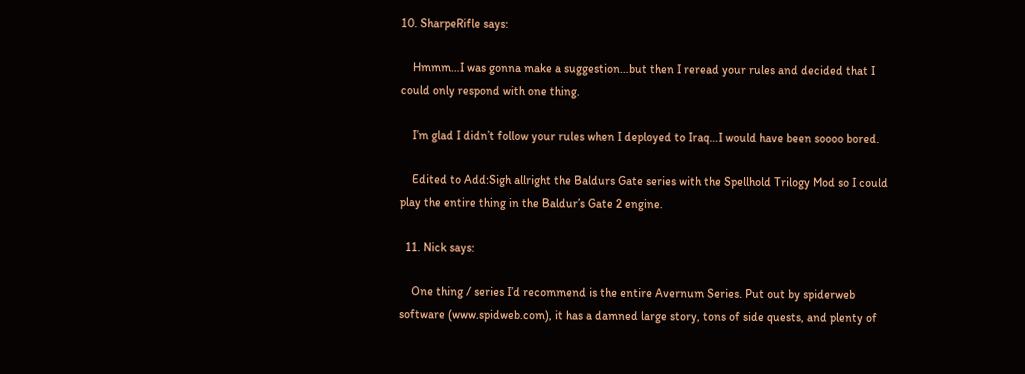10. SharpeRifle says:

    Hmmm…I was gonna make a suggestion…but then I reread your rules and decided that I could only respond with one thing.

    I’m glad I didn’t follow your rules when I deployed to Iraq…I would have been soooo bored.

    Edited to Add:Sigh allright the Baldurs Gate series with the Spellhold Trilogy Mod so I could play the entire thing in the Baldur’s Gate 2 engine.

  11. Nick says:

    One thing / series I’d recommend is the entire Avernum Series. Put out by spiderweb software (www.spidweb.com), it has a damned large story, tons of side quests, and plenty of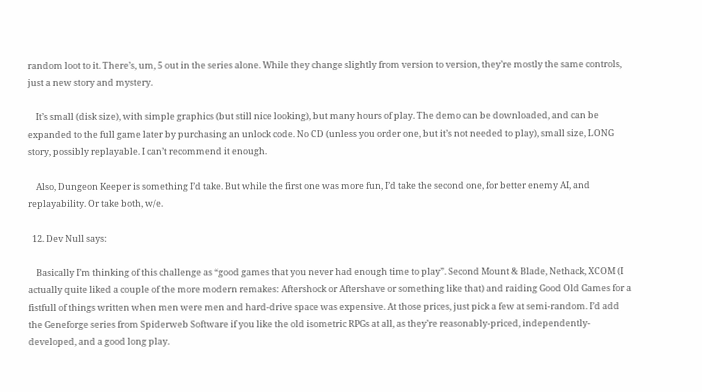random loot to it. There’s, um, 5 out in the series alone. While they change slightly from version to version, they’re mostly the same controls, just a new story and mystery.

    It’s small (disk size), with simple graphics (but still nice looking), but many hours of play. The demo can be downloaded, and can be expanded to the full game later by purchasing an unlock code. No CD (unless you order one, but it’s not needed to play), small size, LONG story, possibly replayable. I can’t recommend it enough.

    Also, Dungeon Keeper is something I’d take. But while the first one was more fun, I’d take the second one, for better enemy AI, and replayability. Or take both, w/e.

  12. Dev Null says:

    Basically I’m thinking of this challenge as “good games that you never had enough time to play”. Second Mount & Blade, Nethack, XCOM (I actually quite liked a couple of the more modern remakes: Aftershock or Aftershave or something like that) and raiding Good Old Games for a fistfull of things written when men were men and hard-drive space was expensive. At those prices, just pick a few at semi-random. I’d add the Geneforge series from Spiderweb Software if you like the old isometric RPGs at all, as they’re reasonably-priced, independently-developed, and a good long play.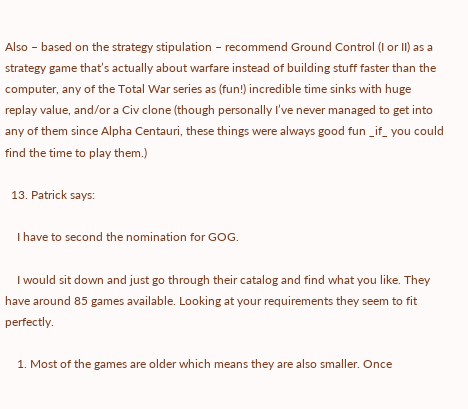Also – based on the strategy stipulation – recommend Ground Control (I or II) as a strategy game that’s actually about warfare instead of building stuff faster than the computer, any of the Total War series as (fun!) incredible time sinks with huge replay value, and/or a Civ clone (though personally I’ve never managed to get into any of them since Alpha Centauri, these things were always good fun _if_ you could find the time to play them.)

  13. Patrick says:

    I have to second the nomination for GOG.

    I would sit down and just go through their catalog and find what you like. They have around 85 games available. Looking at your requirements they seem to fit perfectly.

    1. Most of the games are older which means they are also smaller. Once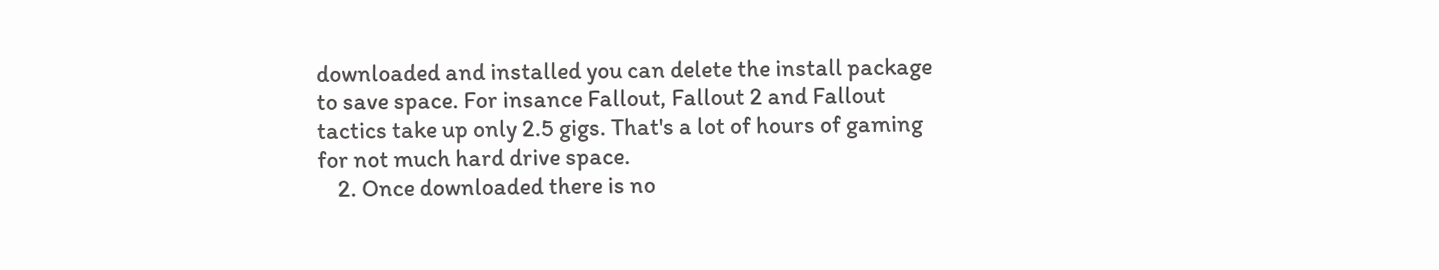downloaded and installed you can delete the install package to save space. For insance Fallout, Fallout 2 and Fallout tactics take up only 2.5 gigs. That's a lot of hours of gaming for not much hard drive space.
    2. Once downloaded there is no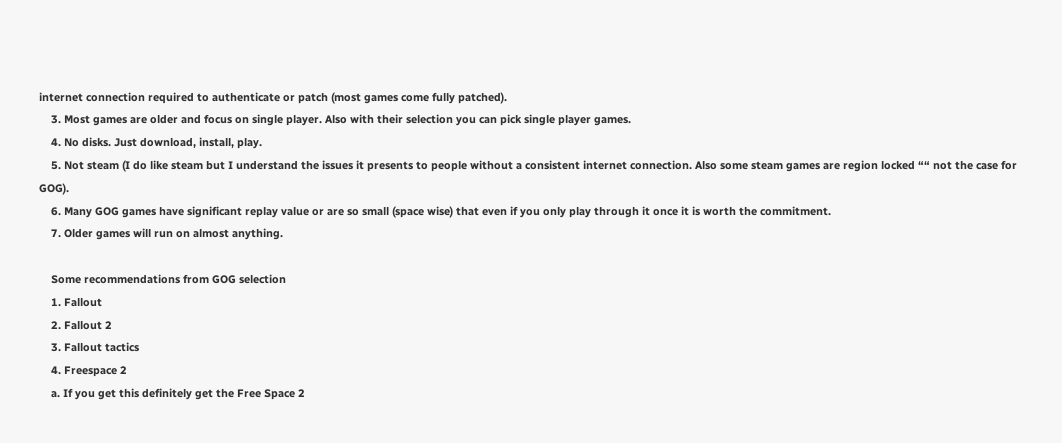internet connection required to authenticate or patch (most games come fully patched).
    3. Most games are older and focus on single player. Also with their selection you can pick single player games.
    4. No disks. Just download, install, play.
    5. Not steam (I do like steam but I understand the issues it presents to people without a consistent internet connection. Also some steam games are region locked ““ not the case for GOG).
    6. Many GOG games have significant replay value or are so small (space wise) that even if you only play through it once it is worth the commitment.
    7. Older games will run on almost anything.

    Some recommendations from GOG selection
    1. Fallout
    2. Fallout 2
    3. Fallout tactics
    4. Freespace 2
    a. If you get this definitely get the Free Space 2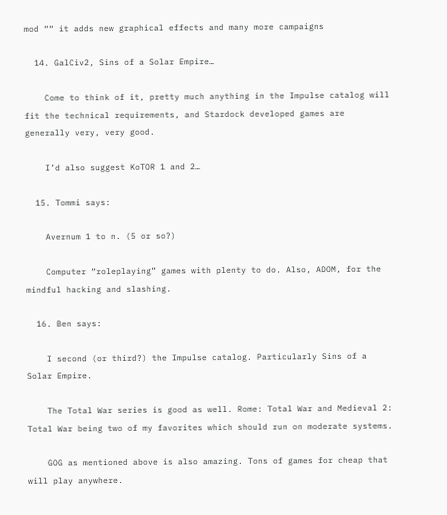mod ““ it adds new graphical effects and many more campaigns

  14. GalCiv2, Sins of a Solar Empire…

    Come to think of it, pretty much anything in the Impulse catalog will fit the technical requirements, and Stardock developed games are generally very, very good.

    I’d also suggest KoTOR 1 and 2…

  15. Tommi says:

    Avernum 1 to n. (5 or so?)

    Computer “roleplaying” games with plenty to do. Also, ADOM, for the mindful hacking and slashing.

  16. Ben says:

    I second (or third?) the Impulse catalog. Particularly Sins of a Solar Empire.

    The Total War series is good as well. Rome: Total War and Medieval 2: Total War being two of my favorites which should run on moderate systems.

    GOG as mentioned above is also amazing. Tons of games for cheap that will play anywhere.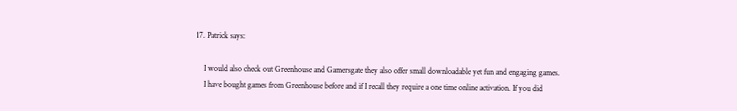17. Patrick says:

    I would also check out Greenhouse and Gamersgate they also offer small downloadable yet fun and engaging games.
    I have bought games from Greenhouse before and if I recall they require a one time online activation. If you did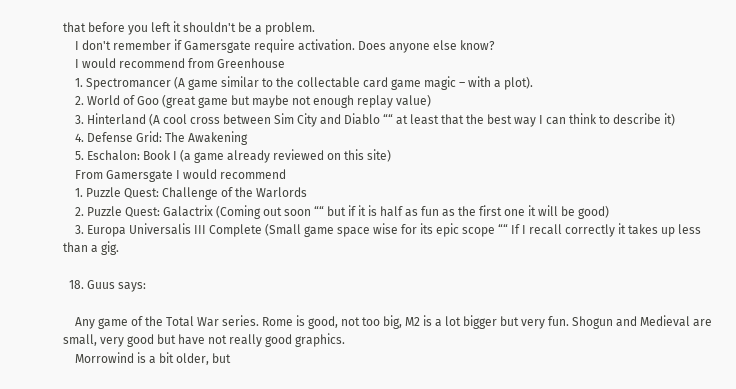that before you left it shouldn't be a problem.
    I don't remember if Gamersgate require activation. Does anyone else know?
    I would recommend from Greenhouse
    1. Spectromancer (A game similar to the collectable card game magic – with a plot).
    2. World of Goo (great game but maybe not enough replay value)
    3. Hinterland (A cool cross between Sim City and Diablo ““ at least that the best way I can think to describe it)
    4. Defense Grid: The Awakening
    5. Eschalon: Book I (a game already reviewed on this site)
    From Gamersgate I would recommend
    1. Puzzle Quest: Challenge of the Warlords
    2. Puzzle Quest: Galactrix (Coming out soon ““ but if it is half as fun as the first one it will be good)
    3. Europa Universalis III Complete (Small game space wise for its epic scope ““ If I recall correctly it takes up less than a gig.

  18. Guus says:

    Any game of the Total War series. Rome is good, not too big, M2 is a lot bigger but very fun. Shogun and Medieval are small, very good but have not really good graphics.
    Morrowind is a bit older, but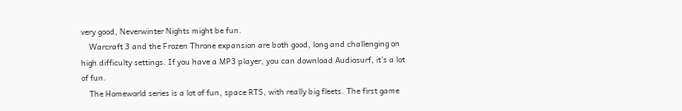very good, Neverwinter Nights might be fun.
    Warcraft 3 and the Frozen Throne expansion are both good, long and challenging on high difficulty settings. If you have a MP3 player, you can download Audiosurf, it’s a lot of fun.
    The Homeworld series is a lot of fun, space RTS, with really big fleets. The first game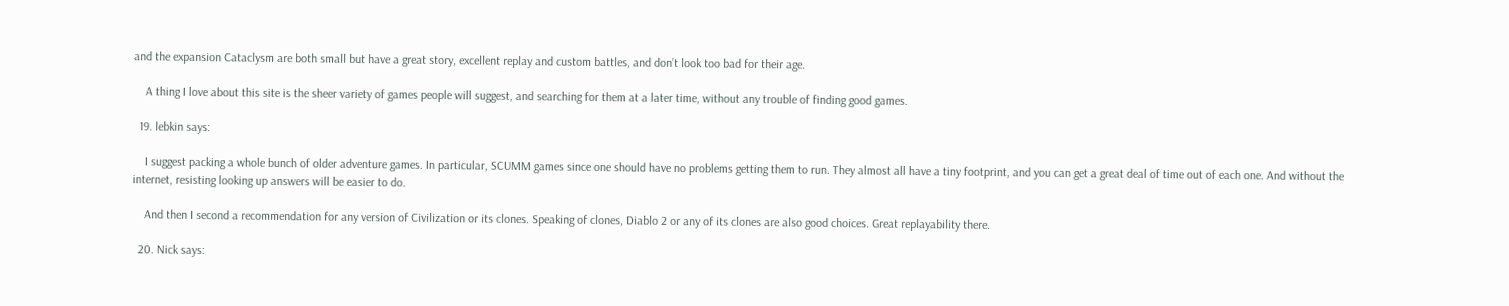and the expansion Cataclysm are both small but have a great story, excellent replay and custom battles, and don’t look too bad for their age.

    A thing I love about this site is the sheer variety of games people will suggest, and searching for them at a later time, without any trouble of finding good games.

  19. lebkin says:

    I suggest packing a whole bunch of older adventure games. In particular, SCUMM games since one should have no problems getting them to run. They almost all have a tiny footprint, and you can get a great deal of time out of each one. And without the internet, resisting looking up answers will be easier to do.

    And then I second a recommendation for any version of Civilization or its clones. Speaking of clones, Diablo 2 or any of its clones are also good choices. Great replayability there.

  20. Nick says: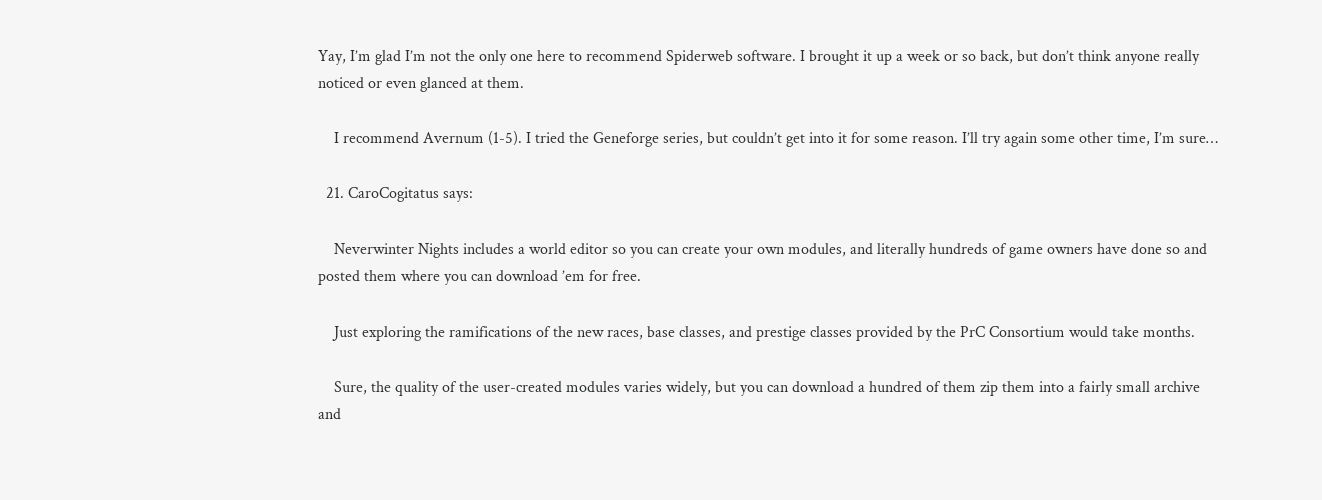Yay, I’m glad I’m not the only one here to recommend Spiderweb software. I brought it up a week or so back, but don’t think anyone really noticed or even glanced at them.

    I recommend Avernum (1-5). I tried the Geneforge series, but couldn’t get into it for some reason. I’ll try again some other time, I’m sure…

  21. CaroCogitatus says:

    Neverwinter Nights includes a world editor so you can create your own modules, and literally hundreds of game owners have done so and posted them where you can download ’em for free.

    Just exploring the ramifications of the new races, base classes, and prestige classes provided by the PrC Consortium would take months.

    Sure, the quality of the user-created modules varies widely, but you can download a hundred of them zip them into a fairly small archive and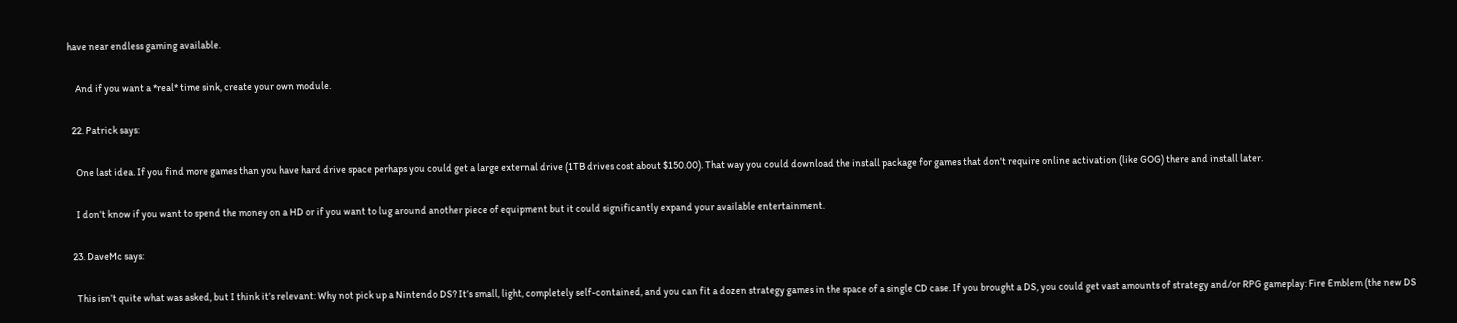have near endless gaming available.

    And if you want a *real* time sink, create your own module.

  22. Patrick says:

    One last idea. If you find more games than you have hard drive space perhaps you could get a large external drive (1TB drives cost about $150.00). That way you could download the install package for games that don't require online activation (like GOG) there and install later.

    I don’t know if you want to spend the money on a HD or if you want to lug around another piece of equipment but it could significantly expand your available entertainment.

  23. DaveMc says:

    This isn’t quite what was asked, but I think it’s relevant: Why not pick up a Nintendo DS? It’s small, light, completely self-contained, and you can fit a dozen strategy games in the space of a single CD case. If you brought a DS, you could get vast amounts of strategy and/or RPG gameplay: Fire Emblem (the new DS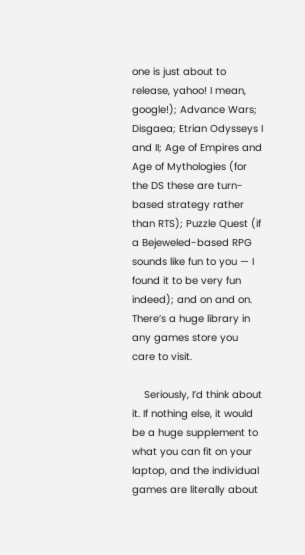one is just about to release, yahoo! I mean, google!); Advance Wars; Disgaea; Etrian Odysseys I and II; Age of Empires and Age of Mythologies (for the DS these are turn-based strategy rather than RTS); Puzzle Quest (if a Bejeweled-based RPG sounds like fun to you — I found it to be very fun indeed); and on and on. There’s a huge library in any games store you care to visit.

    Seriously, I’d think about it. If nothing else, it would be a huge supplement to what you can fit on your laptop, and the individual games are literally about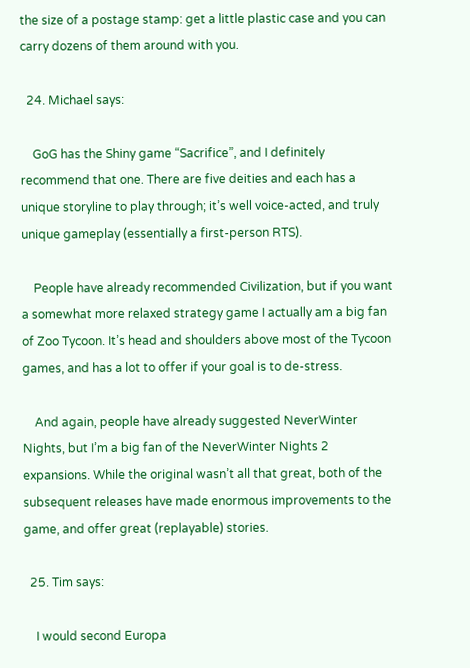the size of a postage stamp: get a little plastic case and you can carry dozens of them around with you.

  24. Michael says:

    GoG has the Shiny game “Sacrifice”, and I definitely recommend that one. There are five deities and each has a unique storyline to play through; it’s well voice-acted, and truly unique gameplay (essentially a first-person RTS).

    People have already recommended Civilization, but if you want a somewhat more relaxed strategy game I actually am a big fan of Zoo Tycoon. It’s head and shoulders above most of the Tycoon games, and has a lot to offer if your goal is to de-stress.

    And again, people have already suggested NeverWinter Nights, but I’m a big fan of the NeverWinter Nights 2 expansions. While the original wasn’t all that great, both of the subsequent releases have made enormous improvements to the game, and offer great (replayable) stories.

  25. Tim says:

    I would second Europa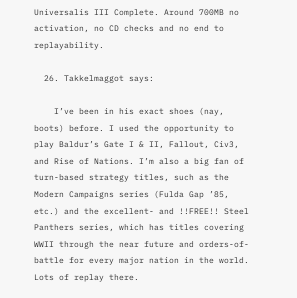Universalis III Complete. Around 700MB no activation, no CD checks and no end to replayability.

  26. Takkelmaggot says:

    I’ve been in his exact shoes (nay, boots) before. I used the opportunity to play Baldur’s Gate I & II, Fallout, Civ3, and Rise of Nations. I’m also a big fan of turn-based strategy titles, such as the Modern Campaigns series (Fulda Gap ’85, etc.) and the excellent- and !!FREE!! Steel Panthers series, which has titles covering WWII through the near future and orders-of-battle for every major nation in the world. Lots of replay there.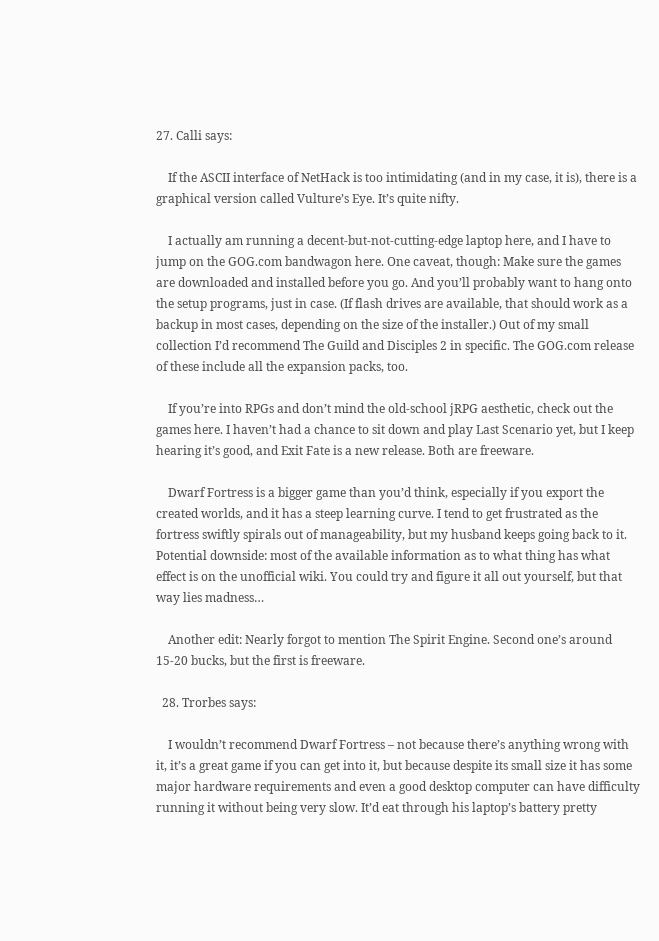27. Calli says:

    If the ASCII interface of NetHack is too intimidating (and in my case, it is), there is a graphical version called Vulture’s Eye. It’s quite nifty.

    I actually am running a decent-but-not-cutting-edge laptop here, and I have to jump on the GOG.com bandwagon here. One caveat, though: Make sure the games are downloaded and installed before you go. And you’ll probably want to hang onto the setup programs, just in case. (If flash drives are available, that should work as a backup in most cases, depending on the size of the installer.) Out of my small collection I’d recommend The Guild and Disciples 2 in specific. The GOG.com release of these include all the expansion packs, too.

    If you’re into RPGs and don’t mind the old-school jRPG aesthetic, check out the games here. I haven’t had a chance to sit down and play Last Scenario yet, but I keep hearing it’s good, and Exit Fate is a new release. Both are freeware.

    Dwarf Fortress is a bigger game than you’d think, especially if you export the created worlds, and it has a steep learning curve. I tend to get frustrated as the fortress swiftly spirals out of manageability, but my husband keeps going back to it. Potential downside: most of the available information as to what thing has what effect is on the unofficial wiki. You could try and figure it all out yourself, but that way lies madness…

    Another edit: Nearly forgot to mention The Spirit Engine. Second one’s around 15-20 bucks, but the first is freeware.

  28. Trorbes says:

    I wouldn’t recommend Dwarf Fortress – not because there’s anything wrong with it, it’s a great game if you can get into it, but because despite its small size it has some major hardware requirements and even a good desktop computer can have difficulty running it without being very slow. It’d eat through his laptop’s battery pretty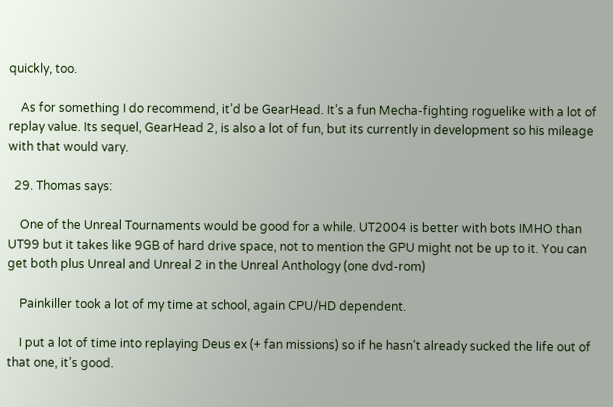quickly, too.

    As for something I do recommend, it’d be GearHead. It’s a fun Mecha-fighting roguelike with a lot of replay value. Its sequel, GearHead 2, is also a lot of fun, but its currently in development so his mileage with that would vary.

  29. Thomas says:

    One of the Unreal Tournaments would be good for a while. UT2004 is better with bots IMHO than UT99 but it takes like 9GB of hard drive space, not to mention the GPU might not be up to it. You can get both plus Unreal and Unreal 2 in the Unreal Anthology (one dvd-rom)

    Painkiller took a lot of my time at school, again CPU/HD dependent.

    I put a lot of time into replaying Deus ex (+ fan missions) so if he hasn’t already sucked the life out of that one, it’s good.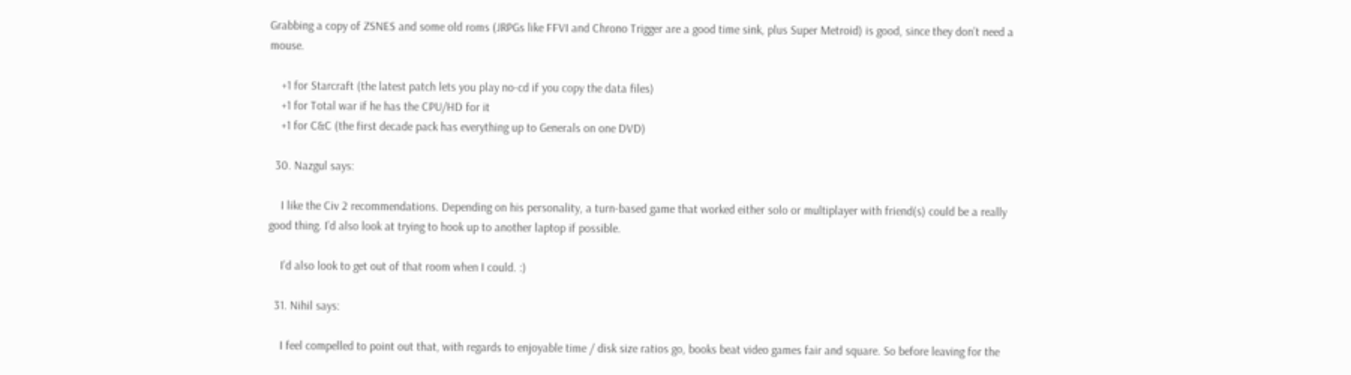Grabbing a copy of ZSNES and some old roms (JRPGs like FFVI and Chrono Trigger are a good time sink, plus Super Metroid) is good, since they don’t need a mouse.

    +1 for Starcraft (the latest patch lets you play no-cd if you copy the data files)
    +1 for Total war if he has the CPU/HD for it
    +1 for C&C (the first decade pack has everything up to Generals on one DVD)

  30. Nazgul says:

    I like the Civ 2 recommendations. Depending on his personality, a turn-based game that worked either solo or multiplayer with friend(s) could be a really good thing. I’d also look at trying to hook up to another laptop if possible.

    I’d also look to get out of that room when I could. :)

  31. Nihil says:

    I feel compelled to point out that, with regards to enjoyable time / disk size ratios go, books beat video games fair and square. So before leaving for the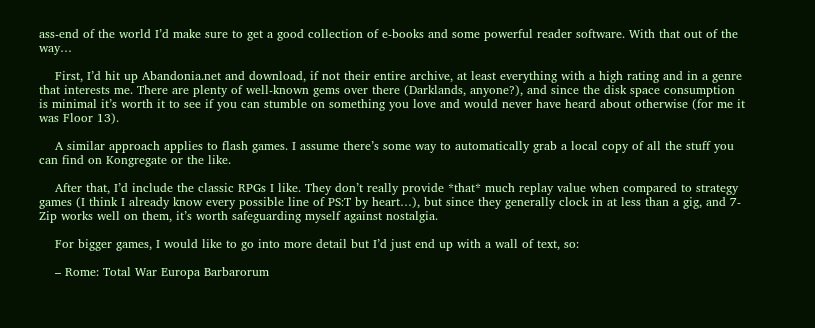ass-end of the world I’d make sure to get a good collection of e-books and some powerful reader software. With that out of the way…

    First, I’d hit up Abandonia.net and download, if not their entire archive, at least everything with a high rating and in a genre that interests me. There are plenty of well-known gems over there (Darklands, anyone?), and since the disk space consumption is minimal it’s worth it to see if you can stumble on something you love and would never have heard about otherwise (for me it was Floor 13).

    A similar approach applies to flash games. I assume there’s some way to automatically grab a local copy of all the stuff you can find on Kongregate or the like.

    After that, I’d include the classic RPGs I like. They don’t really provide *that* much replay value when compared to strategy games (I think I already know every possible line of PS:T by heart…), but since they generally clock in at less than a gig, and 7-Zip works well on them, it’s worth safeguarding myself against nostalgia.

    For bigger games, I would like to go into more detail but I’d just end up with a wall of text, so:

    – Rome: Total War Europa Barbarorum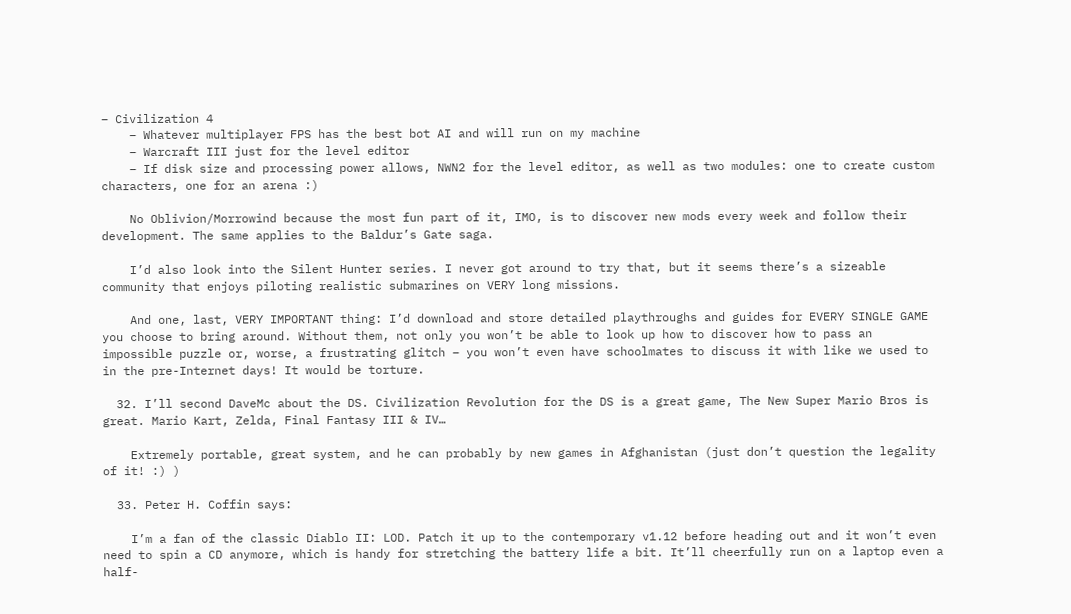– Civilization 4
    – Whatever multiplayer FPS has the best bot AI and will run on my machine
    – Warcraft III just for the level editor
    – If disk size and processing power allows, NWN2 for the level editor, as well as two modules: one to create custom characters, one for an arena :)

    No Oblivion/Morrowind because the most fun part of it, IMO, is to discover new mods every week and follow their development. The same applies to the Baldur’s Gate saga.

    I’d also look into the Silent Hunter series. I never got around to try that, but it seems there’s a sizeable community that enjoys piloting realistic submarines on VERY long missions.

    And one, last, VERY IMPORTANT thing: I’d download and store detailed playthroughs and guides for EVERY SINGLE GAME you choose to bring around. Without them, not only you won’t be able to look up how to discover how to pass an impossible puzzle or, worse, a frustrating glitch – you won’t even have schoolmates to discuss it with like we used to in the pre-Internet days! It would be torture.

  32. I’ll second DaveMc about the DS. Civilization Revolution for the DS is a great game, The New Super Mario Bros is great. Mario Kart, Zelda, Final Fantasy III & IV…

    Extremely portable, great system, and he can probably by new games in Afghanistan (just don’t question the legality of it! :) )

  33. Peter H. Coffin says:

    I’m a fan of the classic Diablo II: LOD. Patch it up to the contemporary v1.12 before heading out and it won’t even need to spin a CD anymore, which is handy for stretching the battery life a bit. It’ll cheerfully run on a laptop even a half-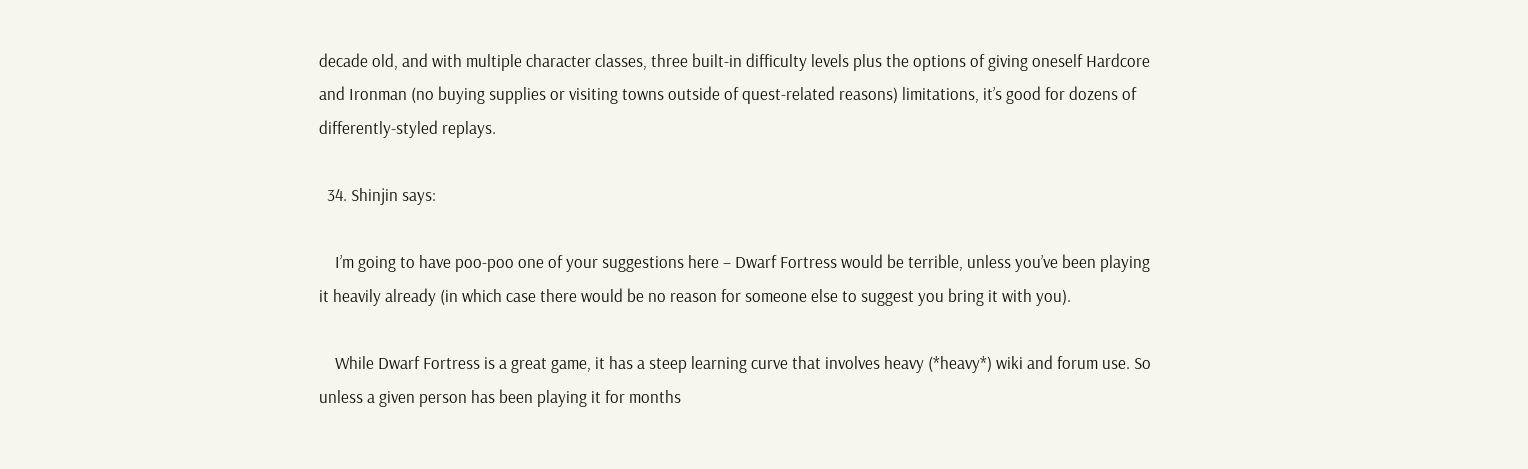decade old, and with multiple character classes, three built-in difficulty levels plus the options of giving oneself Hardcore and Ironman (no buying supplies or visiting towns outside of quest-related reasons) limitations, it’s good for dozens of differently-styled replays.

  34. Shinjin says:

    I’m going to have poo-poo one of your suggestions here – Dwarf Fortress would be terrible, unless you’ve been playing it heavily already (in which case there would be no reason for someone else to suggest you bring it with you).

    While Dwarf Fortress is a great game, it has a steep learning curve that involves heavy (*heavy*) wiki and forum use. So unless a given person has been playing it for months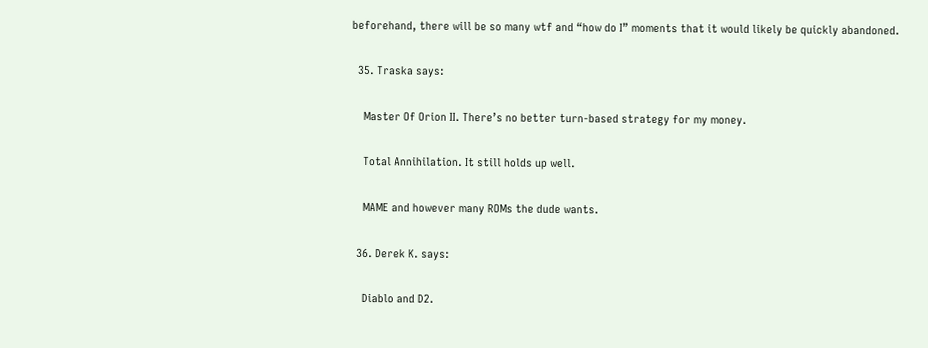beforehand, there will be so many wtf and “how do I” moments that it would likely be quickly abandoned.

  35. Traska says:

    Master Of Orion II. There’s no better turn-based strategy for my money.

    Total Annihilation. It still holds up well.

    MAME and however many ROMs the dude wants.

  36. Derek K. says:

    Diablo and D2.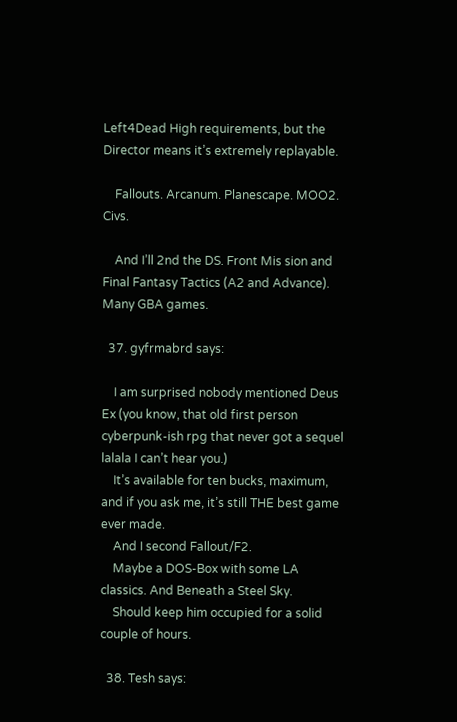Left4Dead High requirements, but the Director means it’s extremely replayable.

    Fallouts. Arcanum. Planescape. MOO2. Civs.

    And I’ll 2nd the DS. Front Mis sion and Final Fantasy Tactics (A2 and Advance). Many GBA games.

  37. gyfrmabrd says:

    I am surprised nobody mentioned Deus Ex (you know, that old first person cyberpunk-ish rpg that never got a sequel lalala I can’t hear you.)
    It’s available for ten bucks, maximum, and if you ask me, it’s still THE best game ever made.
    And I second Fallout/F2.
    Maybe a DOS-Box with some LA classics. And Beneath a Steel Sky.
    Should keep him occupied for a solid couple of hours.

  38. Tesh says: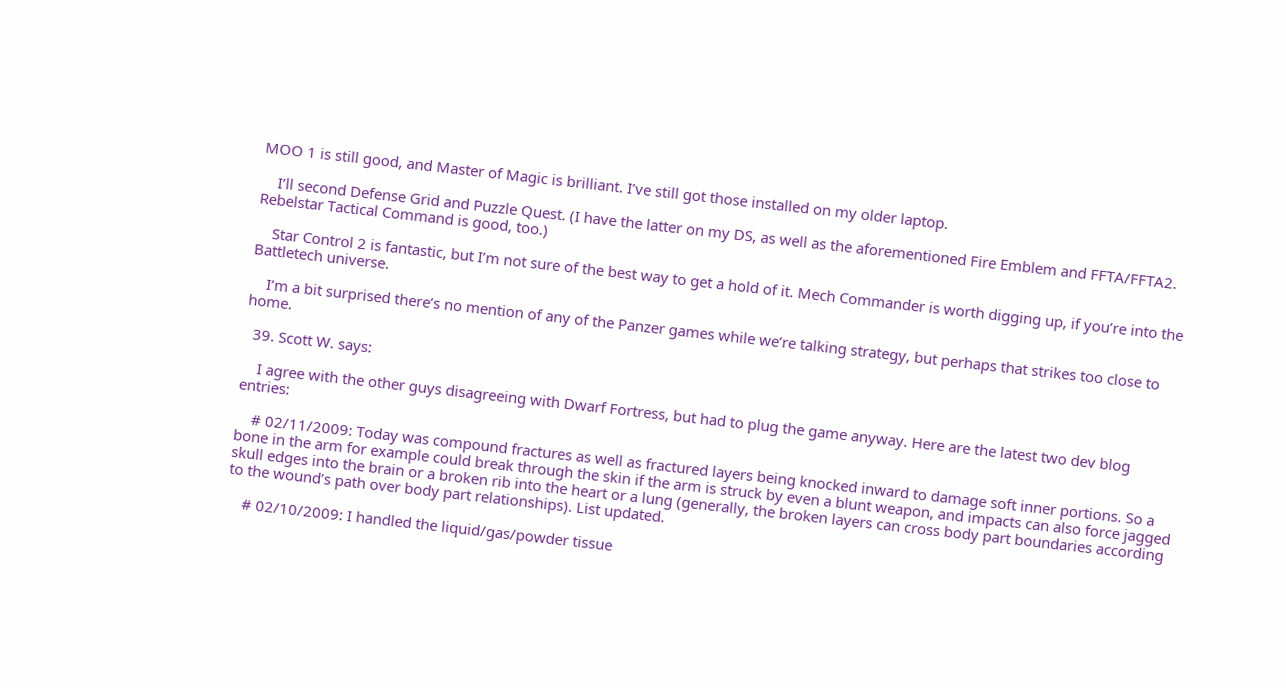MOO 1 is still good, and Master of Magic is brilliant. I’ve still got those installed on my older laptop.

    I’ll second Defense Grid and Puzzle Quest. (I have the latter on my DS, as well as the aforementioned Fire Emblem and FFTA/FFTA2. Rebelstar Tactical Command is good, too.)

    Star Control 2 is fantastic, but I’m not sure of the best way to get a hold of it. Mech Commander is worth digging up, if you’re into the Battletech universe.

    I’m a bit surprised there’s no mention of any of the Panzer games while we’re talking strategy, but perhaps that strikes too close to home.

  39. Scott W. says:

    I agree with the other guys disagreeing with Dwarf Fortress, but had to plug the game anyway. Here are the latest two dev blog entries:

    # 02/11/2009: Today was compound fractures as well as fractured layers being knocked inward to damage soft inner portions. So a bone in the arm for example could break through the skin if the arm is struck by even a blunt weapon, and impacts can also force jagged skull edges into the brain or a broken rib into the heart or a lung (generally, the broken layers can cross body part boundaries according to the wound’s path over body part relationships). List updated.

    # 02/10/2009: I handled the liquid/gas/powder tissue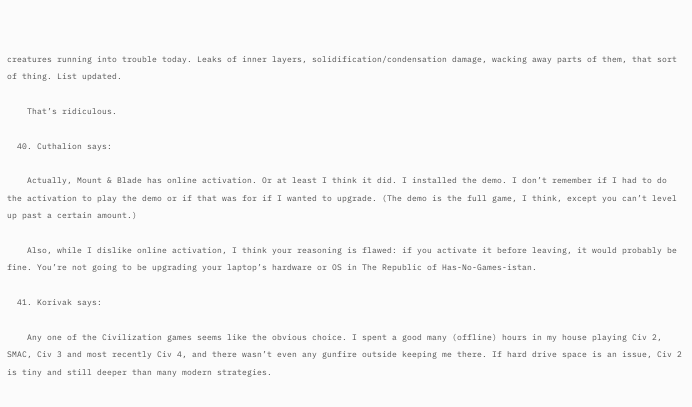creatures running into trouble today. Leaks of inner layers, solidification/condensation damage, wacking away parts of them, that sort of thing. List updated.

    That’s ridiculous.

  40. Cuthalion says:

    Actually, Mount & Blade has online activation. Or at least I think it did. I installed the demo. I don’t remember if I had to do the activation to play the demo or if that was for if I wanted to upgrade. (The demo is the full game, I think, except you can’t level up past a certain amount.)

    Also, while I dislike online activation, I think your reasoning is flawed: if you activate it before leaving, it would probably be fine. You’re not going to be upgrading your laptop’s hardware or OS in The Republic of Has-No-Games-istan.

  41. Korivak says:

    Any one of the Civilization games seems like the obvious choice. I spent a good many (offline) hours in my house playing Civ 2, SMAC, Civ 3 and most recently Civ 4, and there wasn’t even any gunfire outside keeping me there. If hard drive space is an issue, Civ 2 is tiny and still deeper than many modern strategies.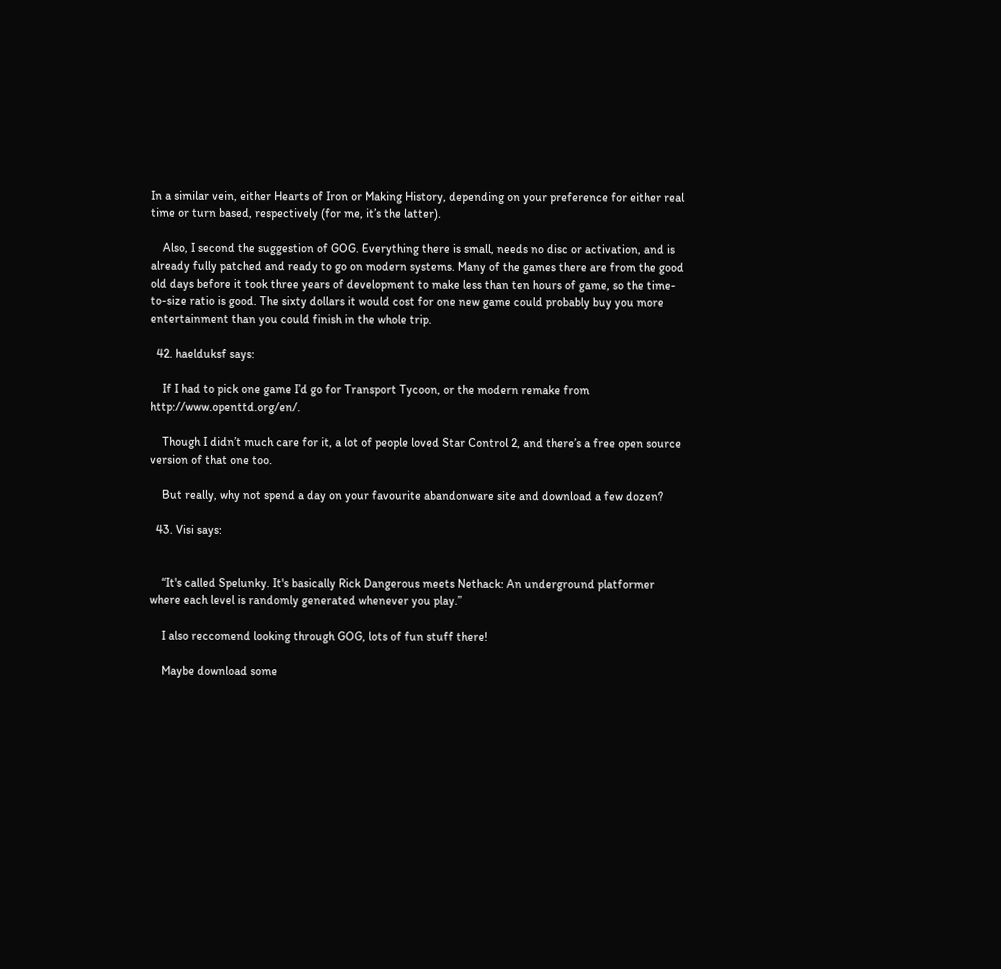In a similar vein, either Hearts of Iron or Making History, depending on your preference for either real time or turn based, respectively (for me, it’s the latter).

    Also, I second the suggestion of GOG. Everything there is small, needs no disc or activation, and is already fully patched and ready to go on modern systems. Many of the games there are from the good old days before it took three years of development to make less than ten hours of game, so the time-to-size ratio is good. The sixty dollars it would cost for one new game could probably buy you more entertainment than you could finish in the whole trip.

  42. haelduksf says:

    If I had to pick one game I’d go for Transport Tycoon, or the modern remake from http://www.openttd.org/en/.

    Though I didn’t much care for it, a lot of people loved Star Control 2, and there’s a free open source version of that one too.

    But really, why not spend a day on your favourite abandonware site and download a few dozen?

  43. Visi says:


    “It's called Spelunky. It's basically Rick Dangerous meets Nethack: An underground platformer where each level is randomly generated whenever you play.”

    I also reccomend looking through GOG, lots of fun stuff there!

    Maybe download some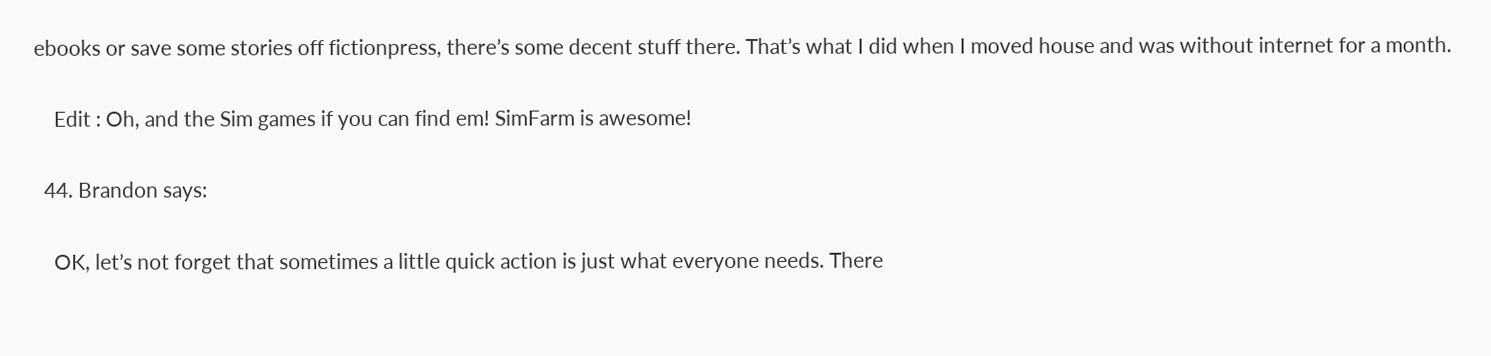ebooks or save some stories off fictionpress, there’s some decent stuff there. That’s what I did when I moved house and was without internet for a month.

    Edit : Oh, and the Sim games if you can find em! SimFarm is awesome!

  44. Brandon says:

    OK, let’s not forget that sometimes a little quick action is just what everyone needs. There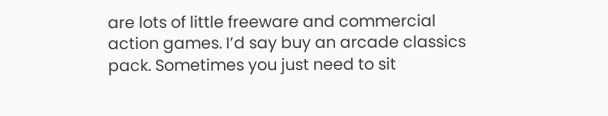are lots of little freeware and commercial action games. I’d say buy an arcade classics pack. Sometimes you just need to sit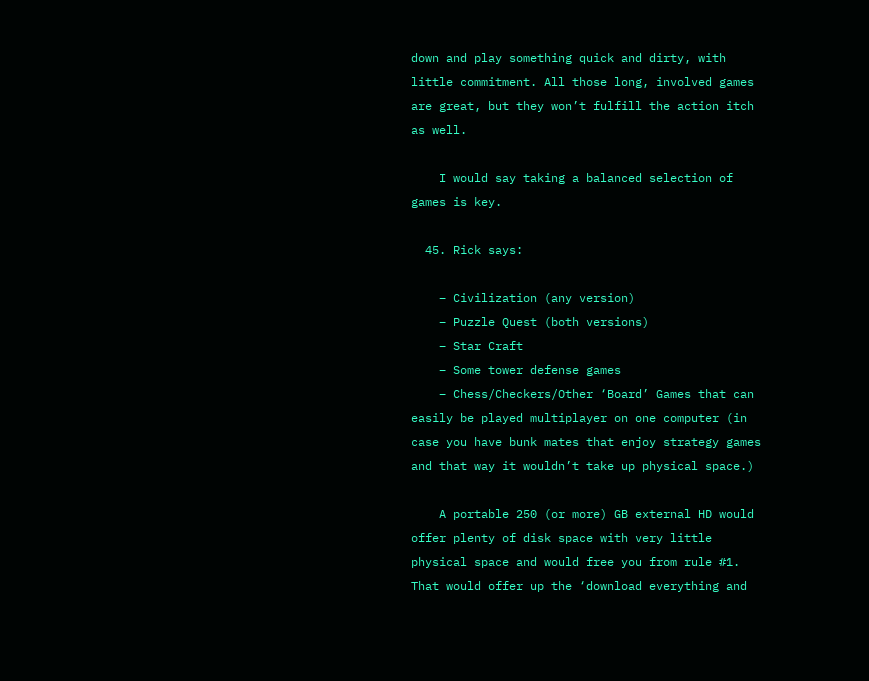down and play something quick and dirty, with little commitment. All those long, involved games are great, but they won’t fulfill the action itch as well.

    I would say taking a balanced selection of games is key.

  45. Rick says:

    – Civilization (any version)
    – Puzzle Quest (both versions)
    – Star Craft
    – Some tower defense games
    – Chess/Checkers/Other ‘Board’ Games that can easily be played multiplayer on one computer (in case you have bunk mates that enjoy strategy games and that way it wouldn’t take up physical space.)

    A portable 250 (or more) GB external HD would offer plenty of disk space with very little physical space and would free you from rule #1. That would offer up the ‘download everything and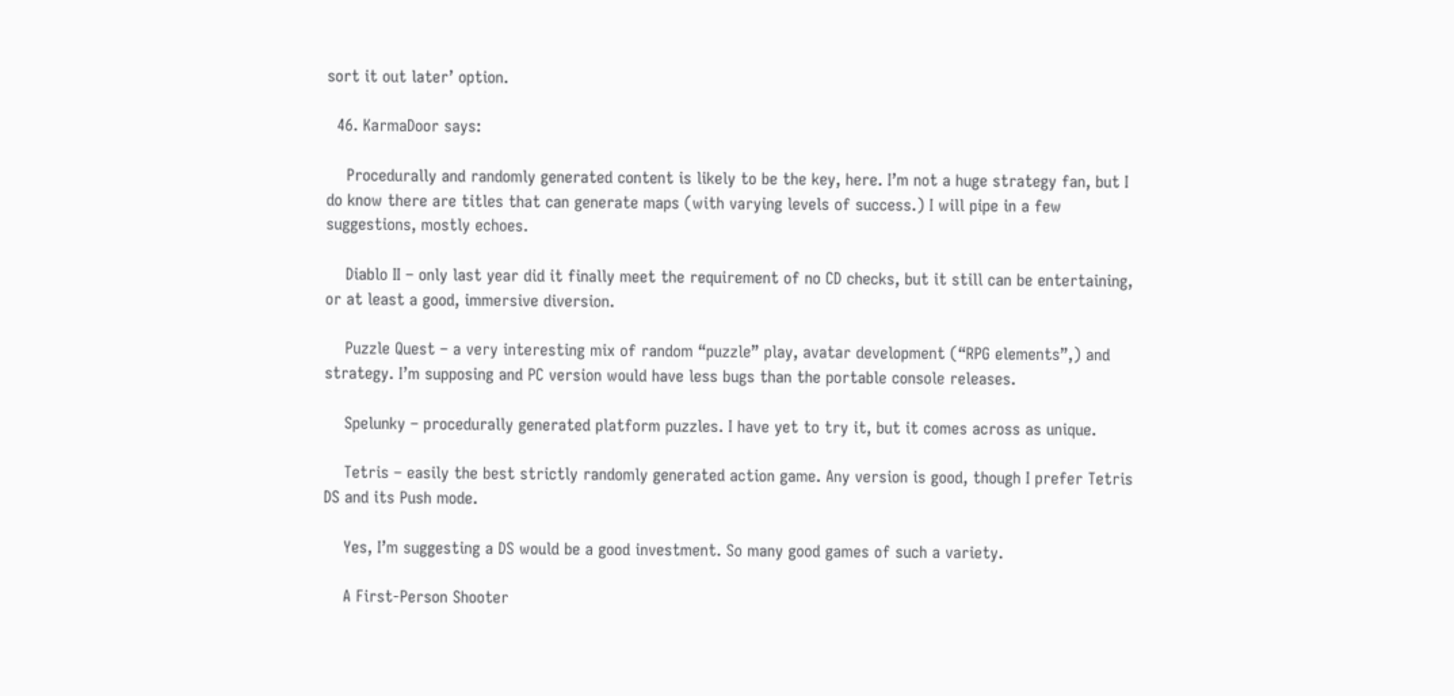sort it out later’ option.

  46. KarmaDoor says:

    Procedurally and randomly generated content is likely to be the key, here. I’m not a huge strategy fan, but I do know there are titles that can generate maps (with varying levels of success.) I will pipe in a few suggestions, mostly echoes.

    Diablo II – only last year did it finally meet the requirement of no CD checks, but it still can be entertaining, or at least a good, immersive diversion.

    Puzzle Quest – a very interesting mix of random “puzzle” play, avatar development (“RPG elements”,) and strategy. I’m supposing and PC version would have less bugs than the portable console releases.

    Spelunky – procedurally generated platform puzzles. I have yet to try it, but it comes across as unique.

    Tetris – easily the best strictly randomly generated action game. Any version is good, though I prefer Tetris DS and its Push mode.

    Yes, I’m suggesting a DS would be a good investment. So many good games of such a variety.

    A First-Person Shooter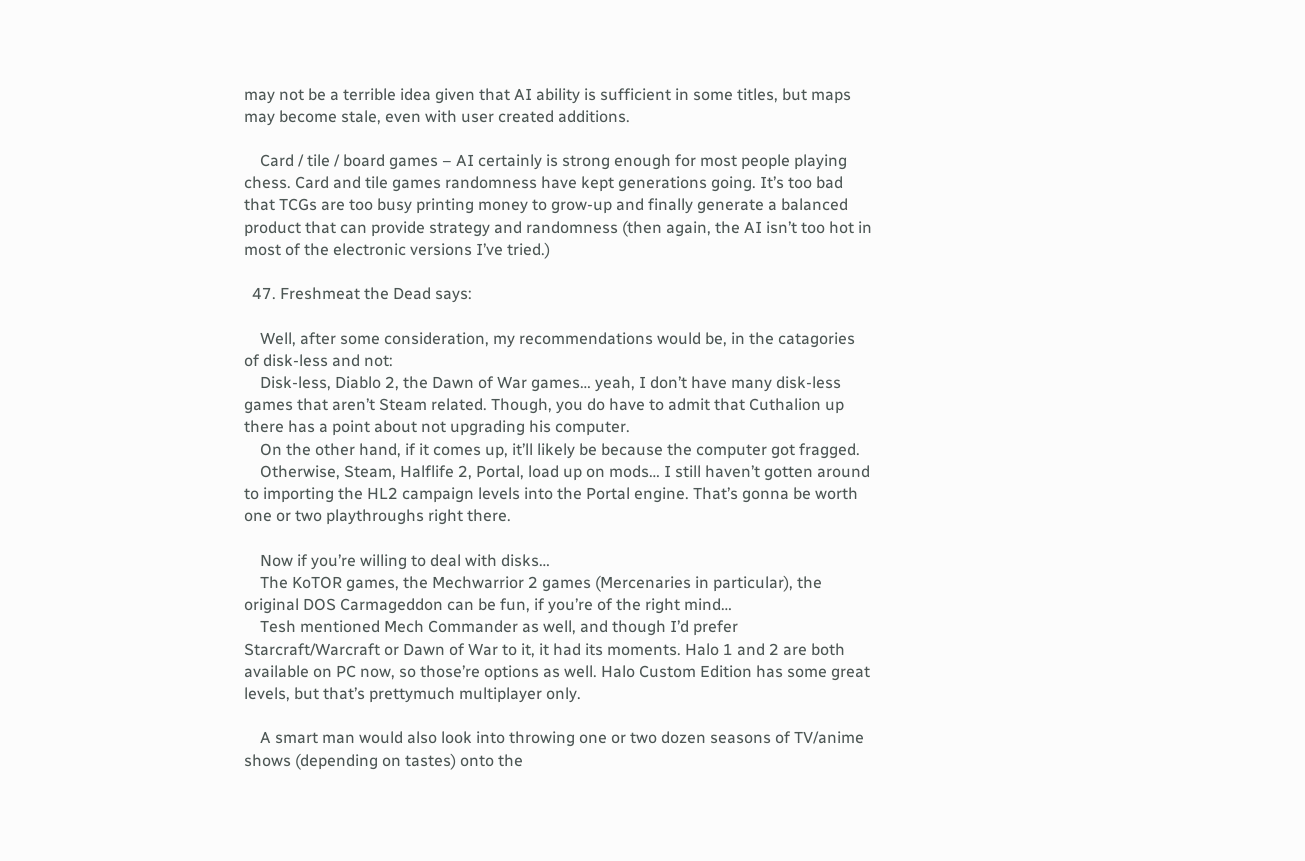may not be a terrible idea given that AI ability is sufficient in some titles, but maps may become stale, even with user created additions.

    Card / tile / board games – AI certainly is strong enough for most people playing chess. Card and tile games randomness have kept generations going. It’s too bad that TCGs are too busy printing money to grow-up and finally generate a balanced product that can provide strategy and randomness (then again, the AI isn’t too hot in most of the electronic versions I’ve tried.)

  47. Freshmeat the Dead says:

    Well, after some consideration, my recommendations would be, in the catagories of disk-less and not:
    Disk-less, Diablo 2, the Dawn of War games… yeah, I don’t have many disk-less games that aren’t Steam related. Though, you do have to admit that Cuthalion up there has a point about not upgrading his computer.
    On the other hand, if it comes up, it’ll likely be because the computer got fragged.
    Otherwise, Steam, Halflife 2, Portal, load up on mods… I still haven’t gotten around to importing the HL2 campaign levels into the Portal engine. That’s gonna be worth one or two playthroughs right there.

    Now if you’re willing to deal with disks…
    The KoTOR games, the Mechwarrior 2 games (Mercenaries in particular), the original DOS Carmageddon can be fun, if you’re of the right mind…
    Tesh mentioned Mech Commander as well, and though I’d prefer Starcraft/Warcraft or Dawn of War to it, it had its moments. Halo 1 and 2 are both available on PC now, so those’re options as well. Halo Custom Edition has some great levels, but that’s prettymuch multiplayer only.

    A smart man would also look into throwing one or two dozen seasons of TV/anime shows (depending on tastes) onto the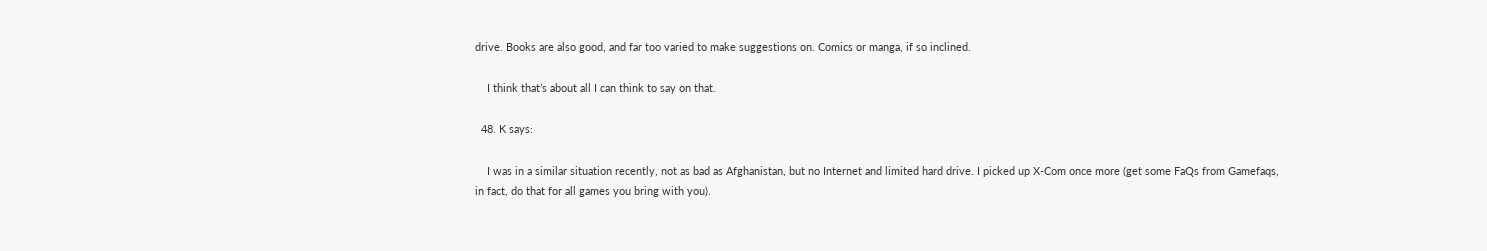drive. Books are also good, and far too varied to make suggestions on. Comics or manga, if so inclined.

    I think that’s about all I can think to say on that.

  48. K says:

    I was in a similar situation recently, not as bad as Afghanistan, but no Internet and limited hard drive. I picked up X-Com once more (get some FaQs from Gamefaqs, in fact, do that for all games you bring with you).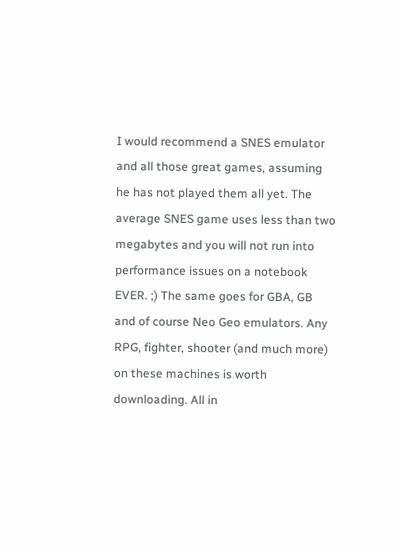I would recommend a SNES emulator and all those great games, assuming he has not played them all yet. The average SNES game uses less than two megabytes and you will not run into performance issues on a notebook EVER. ;) The same goes for GBA, GB and of course Neo Geo emulators. Any RPG, fighter, shooter (and much more) on these machines is worth downloading. All in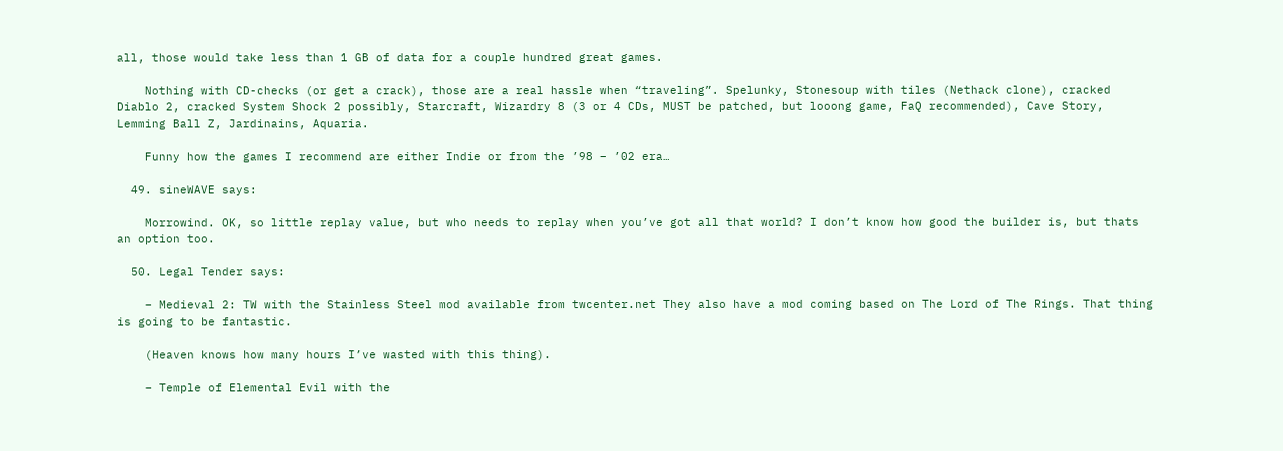all, those would take less than 1 GB of data for a couple hundred great games.

    Nothing with CD-checks (or get a crack), those are a real hassle when “traveling”. Spelunky, Stonesoup with tiles (Nethack clone), cracked Diablo 2, cracked System Shock 2 possibly, Starcraft, Wizardry 8 (3 or 4 CDs, MUST be patched, but looong game, FaQ recommended), Cave Story, Lemming Ball Z, Jardinains, Aquaria.

    Funny how the games I recommend are either Indie or from the ’98 – ’02 era…

  49. sineWAVE says:

    Morrowind. OK, so little replay value, but who needs to replay when you’ve got all that world? I don’t know how good the builder is, but thats an option too.

  50. Legal Tender says:

    – Medieval 2: TW with the Stainless Steel mod available from twcenter.net They also have a mod coming based on The Lord of The Rings. That thing is going to be fantastic.

    (Heaven knows how many hours I’ve wasted with this thing).

    – Temple of Elemental Evil with the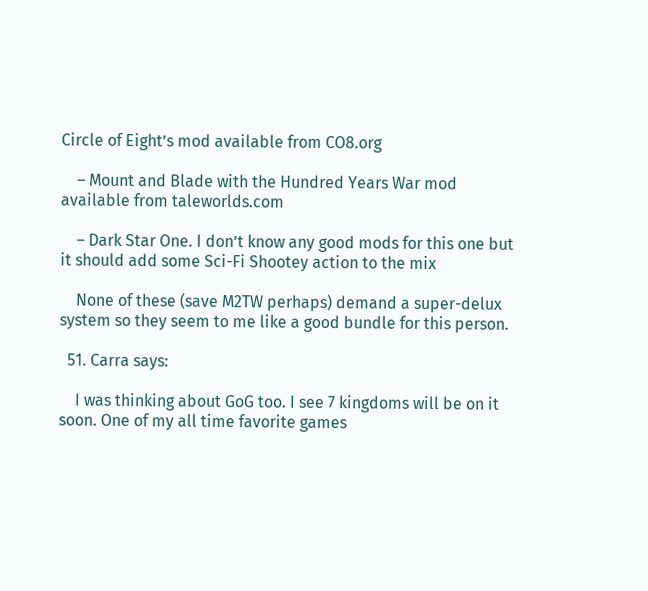Circle of Eight’s mod available from CO8.org

    – Mount and Blade with the Hundred Years War mod available from taleworlds.com

    – Dark Star One. I don’t know any good mods for this one but it should add some Sci-Fi Shootey action to the mix

    None of these (save M2TW perhaps) demand a super-delux system so they seem to me like a good bundle for this person.

  51. Carra says:

    I was thinking about GoG too. I see 7 kingdoms will be on it soon. One of my all time favorite games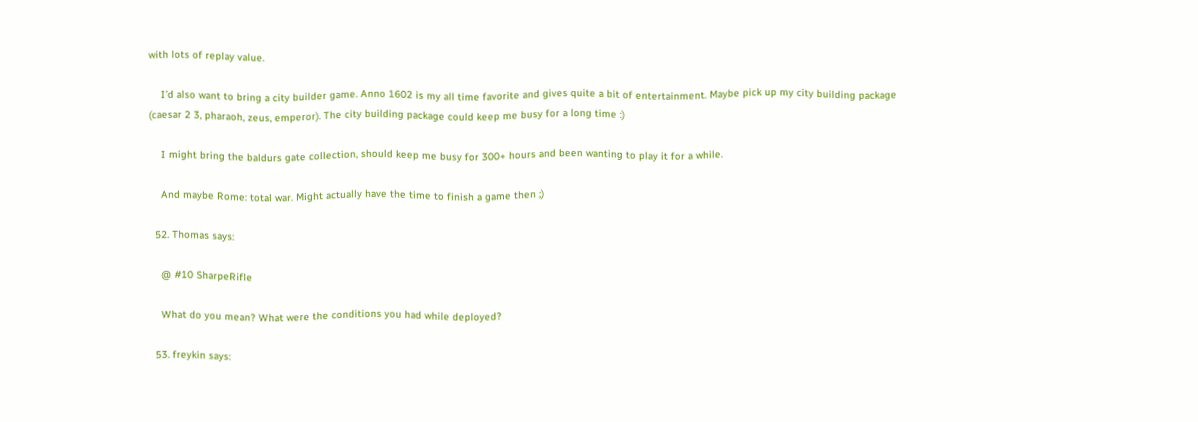with lots of replay value.

    I’d also want to bring a city builder game. Anno 1602 is my all time favorite and gives quite a bit of entertainment. Maybe pick up my city building package (caesar 2 3, pharaoh, zeus, emperor). The city building package could keep me busy for a long time :)

    I might bring the baldurs gate collection, should keep me busy for 300+ hours and been wanting to play it for a while.

    And maybe Rome: total war. Might actually have the time to finish a game then ;)

  52. Thomas says:

    @ #10 SharpeRifle

    What do you mean? What were the conditions you had while deployed?

  53. freykin says: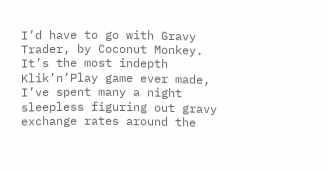I’d have to go with Gravy Trader, by Coconut Monkey. It’s the most indepth Klik’n’Play game ever made, I’ve spent many a night sleepless figuring out gravy exchange rates around the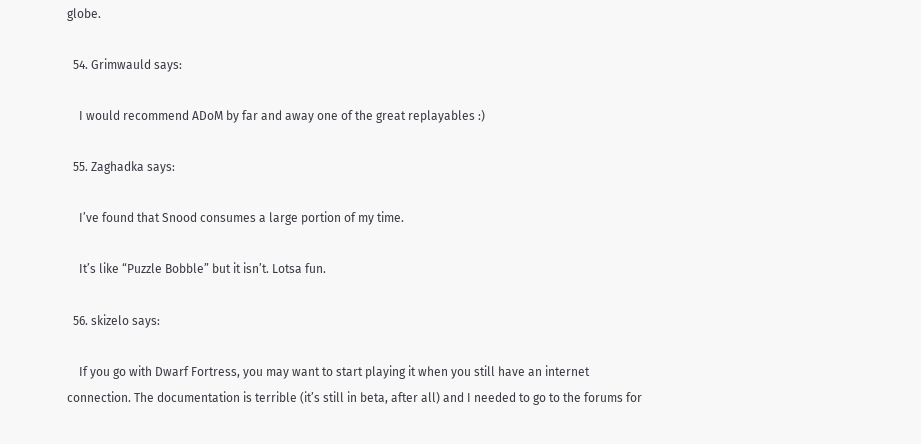globe.

  54. Grimwauld says:

    I would recommend ADoM by far and away one of the great replayables :)

  55. Zaghadka says:

    I’ve found that Snood consumes a large portion of my time.

    It’s like “Puzzle Bobble” but it isn’t. Lotsa fun.

  56. skizelo says:

    If you go with Dwarf Fortress, you may want to start playing it when you still have an internet connection. The documentation is terrible (it’s still in beta, after all) and I needed to go to the forums for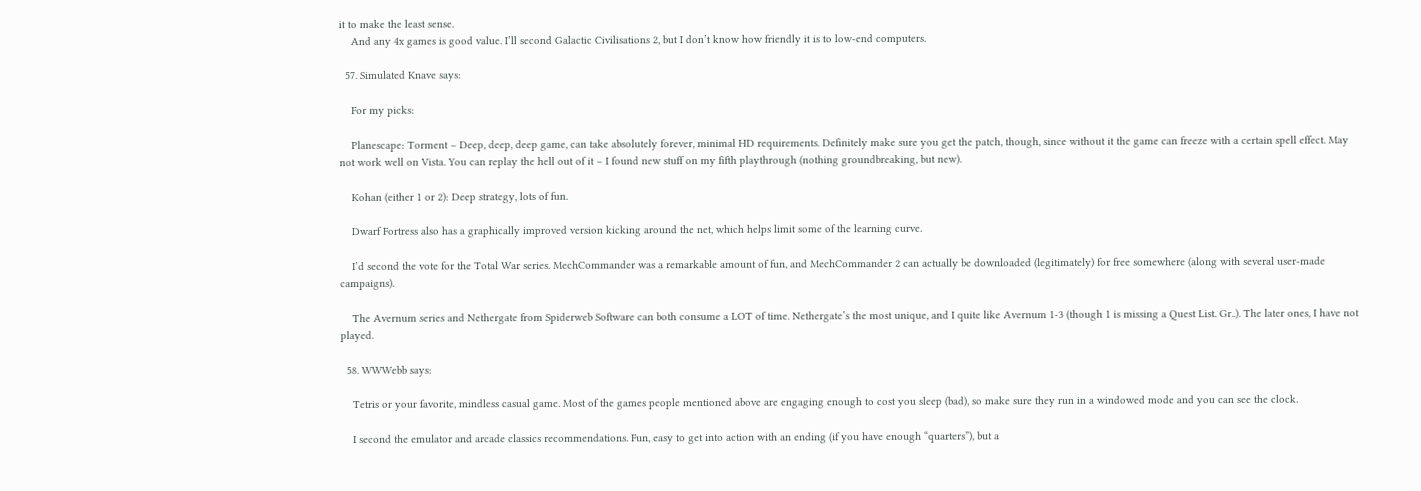it to make the least sense.
    And any 4x games is good value. I’ll second Galactic Civilisations 2, but I don’t know how friendly it is to low-end computers.

  57. Simulated Knave says:

    For my picks:

    Planescape: Torment – Deep, deep, deep game, can take absolutely forever, minimal HD requirements. Definitely make sure you get the patch, though, since without it the game can freeze with a certain spell effect. May not work well on Vista. You can replay the hell out of it – I found new stuff on my fifth playthrough (nothing groundbreaking, but new).

    Kohan (either 1 or 2): Deep strategy, lots of fun.

    Dwarf Fortress also has a graphically improved version kicking around the net, which helps limit some of the learning curve.

    I’d second the vote for the Total War series. MechCommander was a remarkable amount of fun, and MechCommander 2 can actually be downloaded (legitimately) for free somewhere (along with several user-made campaigns).

    The Avernum series and Nethergate from Spiderweb Software can both consume a LOT of time. Nethergate’s the most unique, and I quite like Avernum 1-3 (though 1 is missing a Quest List. Gr..). The later ones, I have not played.

  58. WWWebb says:

    Tetris or your favorite, mindless casual game. Most of the games people mentioned above are engaging enough to cost you sleep (bad), so make sure they run in a windowed mode and you can see the clock.

    I second the emulator and arcade classics recommendations. Fun, easy to get into action with an ending (if you have enough “quarters”), but a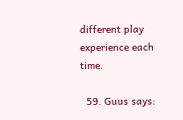different play experience each time.

  59. Guus says: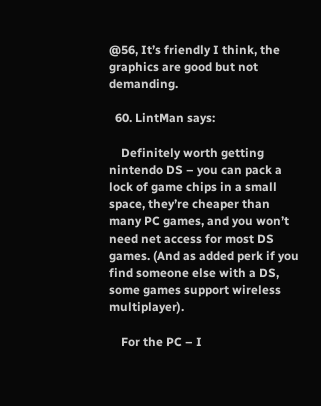@56, It’s friendly I think, the graphics are good but not demanding.

  60. LintMan says:

    Definitely worth getting nintendo DS – you can pack a lock of game chips in a small space, they’re cheaper than many PC games, and you won’t need net access for most DS games. (And as added perk if you find someone else with a DS, some games support wireless multiplayer).

    For the PC – I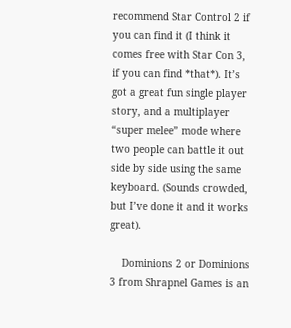recommend Star Control 2 if you can find it (I think it comes free with Star Con 3, if you can find *that*). It’s got a great fun single player story, and a multiplayer “super melee” mode where two people can battle it out side by side using the same keyboard. (Sounds crowded, but I’ve done it and it works great).

    Dominions 2 or Dominions 3 from Shrapnel Games is an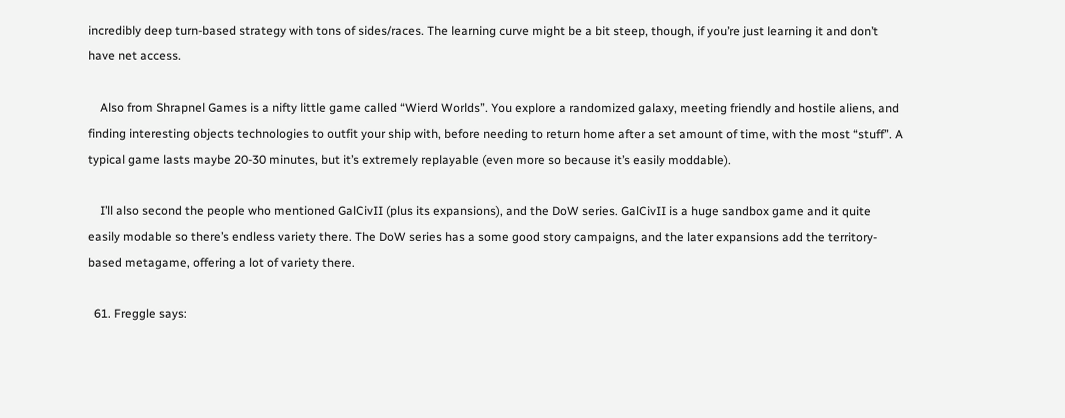incredibly deep turn-based strategy with tons of sides/races. The learning curve might be a bit steep, though, if you’re just learning it and don’t have net access.

    Also from Shrapnel Games is a nifty little game called “Wierd Worlds”. You explore a randomized galaxy, meeting friendly and hostile aliens, and finding interesting objects technologies to outfit your ship with, before needing to return home after a set amount of time, with the most “stuff”. A typical game lasts maybe 20-30 minutes, but it’s extremely replayable (even more so because it’s easily moddable).

    I’ll also second the people who mentioned GalCivII (plus its expansions), and the DoW series. GalCivII is a huge sandbox game and it quite easily modable so there’s endless variety there. The DoW series has a some good story campaigns, and the later expansions add the territory-based metagame, offering a lot of variety there.

  61. Freggle says: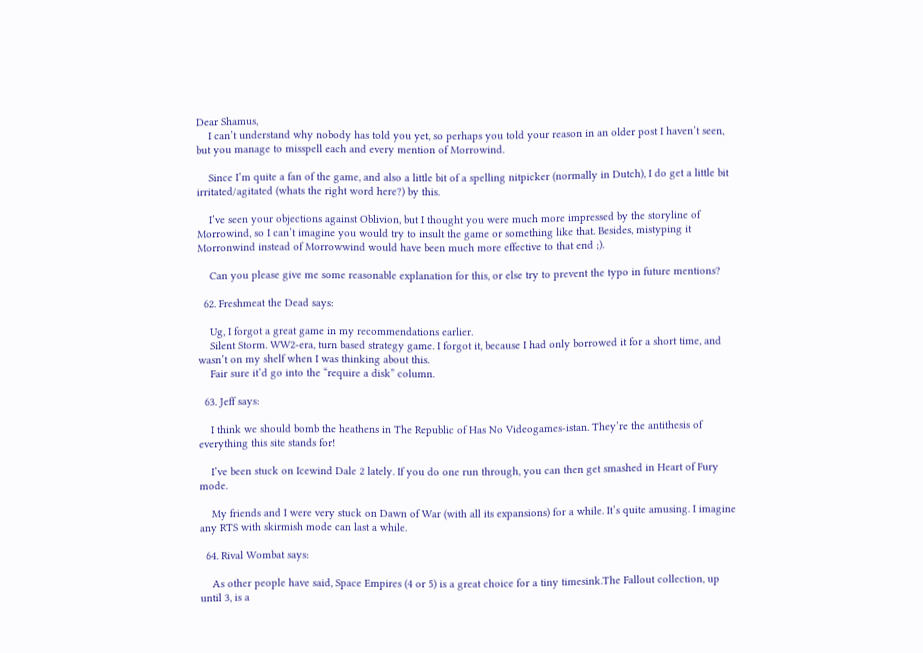Dear Shamus,
    I can’t understand why nobody has told you yet, so perhaps you told your reason in an older post I haven’t seen, but you manage to misspell each and every mention of Morrowind.

    Since I’m quite a fan of the game, and also a little bit of a spelling nitpicker (normally in Dutch), I do get a little bit irritated/agitated (whats the right word here?) by this.

    I’ve seen your objections against Oblivion, but I thought you were much more impressed by the storyline of Morrowind, so I can’t imagine you would try to insult the game or something like that. Besides, mistyping it Morronwind instead of Morrowwind would have been much more effective to that end ;).

    Can you please give me some reasonable explanation for this, or else try to prevent the typo in future mentions?

  62. Freshmeat the Dead says:

    Ug, I forgot a great game in my recommendations earlier.
    Silent Storm. WW2-era, turn based strategy game. I forgot it, because I had only borrowed it for a short time, and wasn’t on my shelf when I was thinking about this.
    Fair sure it’d go into the “require a disk” column.

  63. Jeff says:

    I think we should bomb the heathens in The Republic of Has No Videogames-istan. They’re the antithesis of everything this site stands for!

    I’ve been stuck on Icewind Dale 2 lately. If you do one run through, you can then get smashed in Heart of Fury mode.

    My friends and I were very stuck on Dawn of War (with all its expansions) for a while. It’s quite amusing. I imagine any RTS with skirmish mode can last a while.

  64. Rival Wombat says:

    As other people have said, Space Empires (4 or 5) is a great choice for a tiny timesink.The Fallout collection, up until 3, is a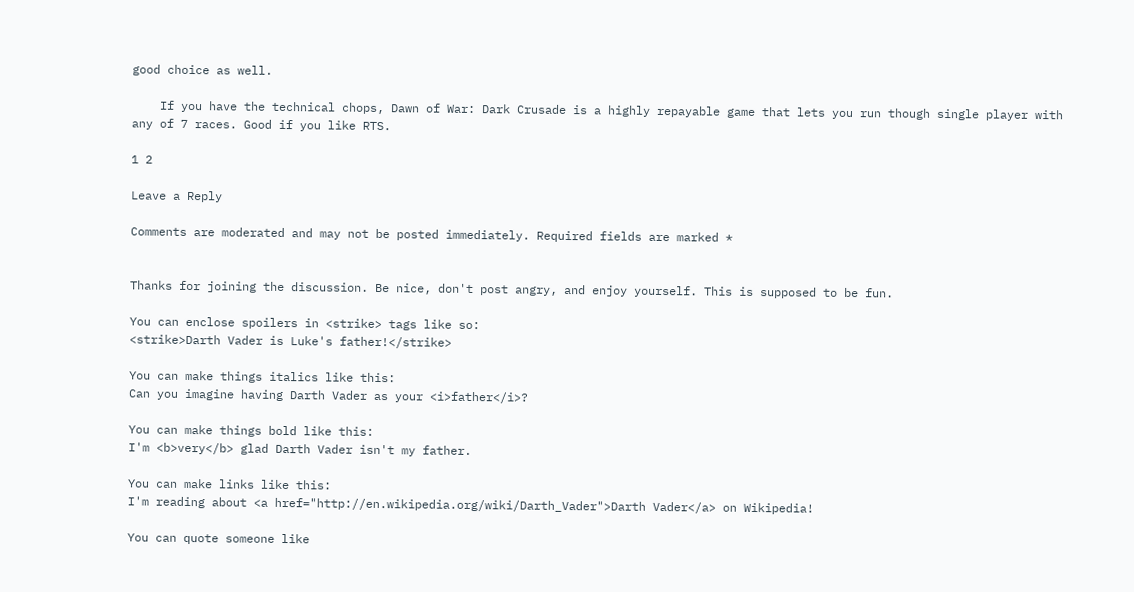good choice as well.

    If you have the technical chops, Dawn of War: Dark Crusade is a highly repayable game that lets you run though single player with any of 7 races. Good if you like RTS.

1 2

Leave a Reply

Comments are moderated and may not be posted immediately. Required fields are marked *


Thanks for joining the discussion. Be nice, don't post angry, and enjoy yourself. This is supposed to be fun.

You can enclose spoilers in <strike> tags like so:
<strike>Darth Vader is Luke's father!</strike>

You can make things italics like this:
Can you imagine having Darth Vader as your <i>father</i>?

You can make things bold like this:
I'm <b>very</b> glad Darth Vader isn't my father.

You can make links like this:
I'm reading about <a href="http://en.wikipedia.org/wiki/Darth_Vader">Darth Vader</a> on Wikipedia!

You can quote someone like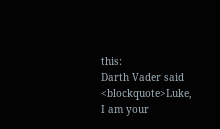this:
Darth Vader said <blockquote>Luke, I am your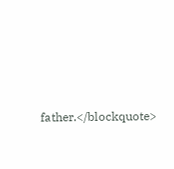father.</blockquote>